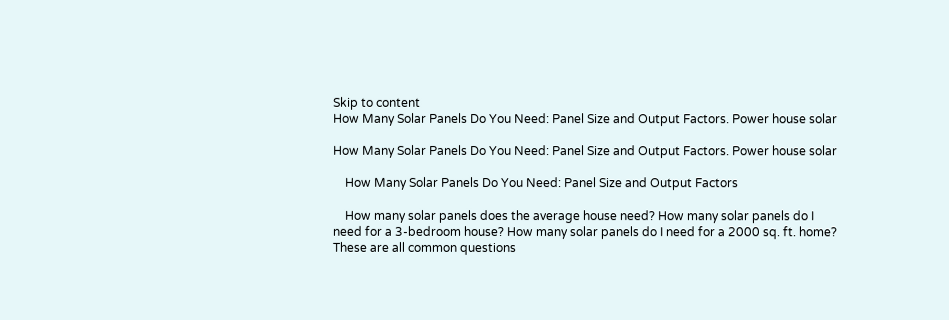Skip to content
How Many Solar Panels Do You Need: Panel Size and Output Factors. Power house solar

How Many Solar Panels Do You Need: Panel Size and Output Factors. Power house solar

    How Many Solar Panels Do You Need: Panel Size and Output Factors

    How many solar panels does the average house need? How many solar panels do I need for a 3-bedroom house? How many solar panels do I need for a 2000 sq. ft. home? These are all common questions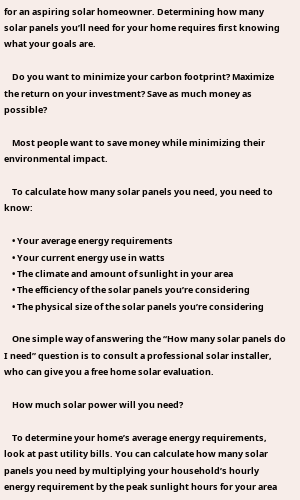for an aspiring solar homeowner. Determining how many solar panels you’ll need for your home requires first knowing what your goals are.

    Do you want to minimize your carbon footprint? Maximize the return on your investment? Save as much money as possible?

    Most people want to save money while minimizing their environmental impact.

    To calculate how many solar panels you need, you need to know:

    • Your average energy requirements
    • Your current energy use in watts
    • The climate and amount of sunlight in your area
    • The efficiency of the solar panels you’re considering
    • The physical size of the solar panels you’re considering

    One simple way of answering the “How many solar panels do I need” question is to consult a professional solar installer, who can give you a free home solar evaluation.

    How much solar power will you need?

    To determine your home’s average energy requirements, look at past utility bills. You can calculate how many solar panels you need by multiplying your household’s hourly energy requirement by the peak sunlight hours for your area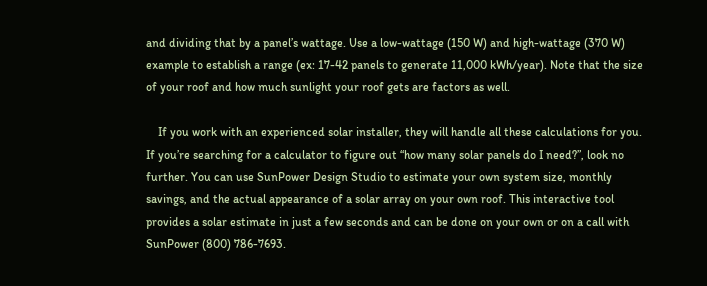and dividing that by a panel’s wattage. Use a low-wattage (150 W) and high-wattage (370 W) example to establish a range (ex: 17-42 panels to generate 11,000 kWh/year). Note that the size of your roof and how much sunlight your roof gets are factors as well.

    If you work with an experienced solar installer, they will handle all these calculations for you. If you’re searching for a calculator to figure out “how many solar panels do I need?”, look no further. You can use SunPower Design Studio to estimate your own system size, monthly savings, and the actual appearance of a solar array on your own roof. This interactive tool provides a solar estimate in just a few seconds and can be done on your own or on a call with SunPower (800) 786-7693.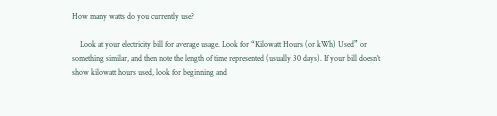How many watts do you currently use?

    Look at your electricity bill for average usage. Look for “Kilowatt Hours (or kWh) Used” or something similar, and then note the length of time represented (usually 30 days). If your bill doesn’t show kilowatt hours used, look for beginning and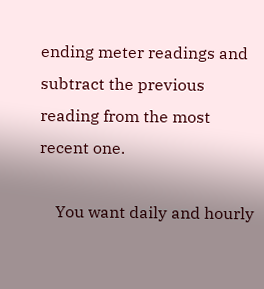ending meter readings and subtract the previous reading from the most recent one.

    You want daily and hourly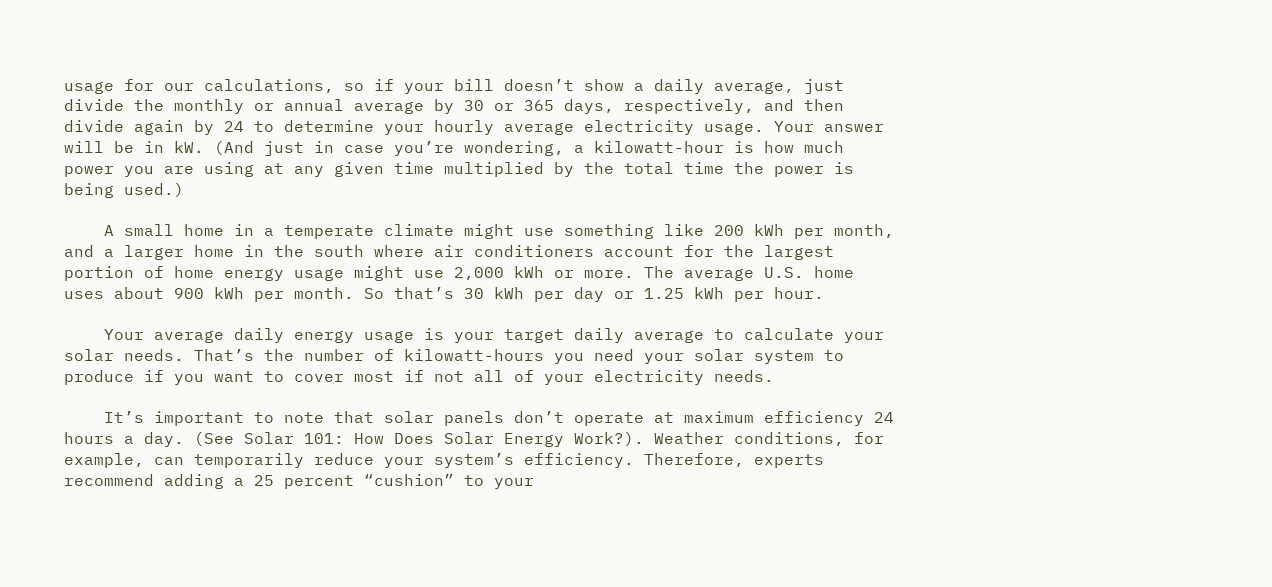usage for our calculations, so if your bill doesn’t show a daily average, just divide the monthly or annual average by 30 or 365 days, respectively, and then divide again by 24 to determine your hourly average electricity usage. Your answer will be in kW. (And just in case you’re wondering, a kilowatt-hour is how much power you are using at any given time multiplied by the total time the power is being used.)

    A small home in a temperate climate might use something like 200 kWh per month, and a larger home in the south where air conditioners account for the largest portion of home energy usage might use 2,000 kWh or more. The average U.S. home uses about 900 kWh per month. So that’s 30 kWh per day or 1.25 kWh per hour.

    Your average daily energy usage is your target daily average to calculate your solar needs. That’s the number of kilowatt-hours you need your solar system to produce if you want to cover most if not all of your electricity needs.

    It’s important to note that solar panels don’t operate at maximum efficiency 24 hours a day. (See Solar 101: How Does Solar Energy Work?). Weather conditions, for example, can temporarily reduce your system’s efficiency. Therefore, experts recommend adding a 25 percent “cushion” to your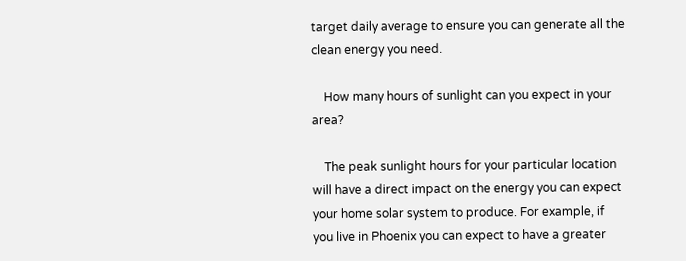target daily average to ensure you can generate all the clean energy you need.

    How many hours of sunlight can you expect in your area?

    The peak sunlight hours for your particular location will have a direct impact on the energy you can expect your home solar system to produce. For example, if you live in Phoenix you can expect to have a greater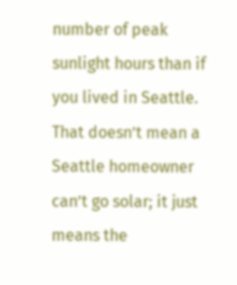number of peak sunlight hours than if you lived in Seattle. That doesn’t mean a Seattle homeowner can’t go solar; it just means the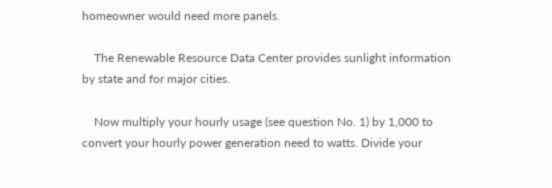homeowner would need more panels.

    The Renewable Resource Data Center provides sunlight information by state and for major cities.

    Now multiply your hourly usage (see question No. 1) by 1,000 to convert your hourly power generation need to watts. Divide your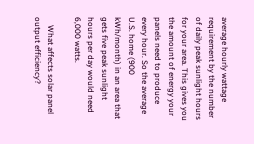average hourly wattage requirement by the number of daily peak sunlight hours for your area. This gives you the amount of energy your panels need to produce every hour. So the average U.S. home (900 kWh/month) in an area that gets five peak sunlight hours per day would need 6,000 watts.

    What affects solar panel output efficiency?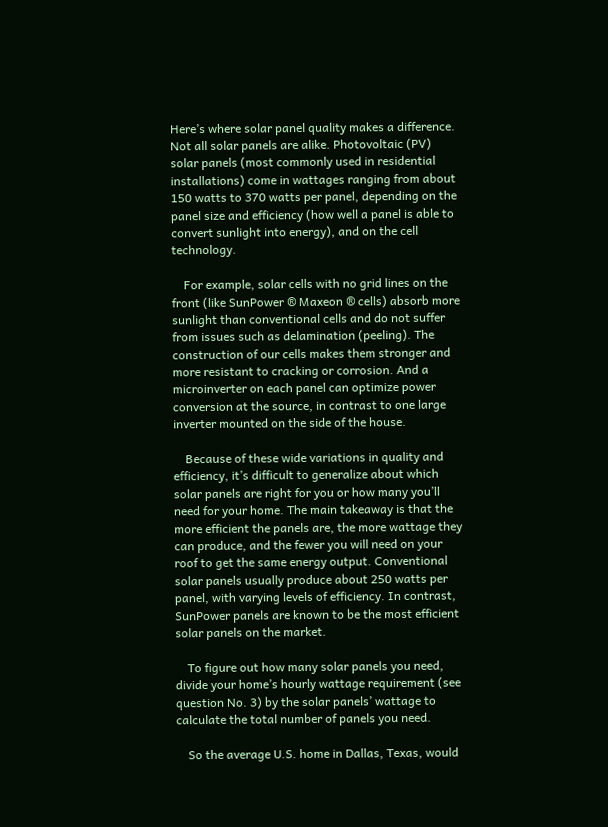Here’s where solar panel quality makes a difference. Not all solar panels are alike. Photovoltaic (PV) solar panels (most commonly used in residential installations) come in wattages ranging from about 150 watts to 370 watts per panel, depending on the panel size and efficiency (how well a panel is able to convert sunlight into energy), and on the cell technology.

    For example, solar cells with no grid lines on the front (like SunPower ® Maxeon ® cells) absorb more sunlight than conventional cells and do not suffer from issues such as delamination (peeling). The construction of our cells makes them stronger and more resistant to cracking or corrosion. And a microinverter on each panel can optimize power conversion at the source, in contrast to one large inverter mounted on the side of the house.

    Because of these wide variations in quality and efficiency, it’s difficult to generalize about which solar panels are right for you or how many you’ll need for your home. The main takeaway is that the more efficient the panels are, the more wattage they can produce, and the fewer you will need on your roof to get the same energy output. Conventional solar panels usually produce about 250 watts per panel, with varying levels of efficiency. In contrast, SunPower panels are known to be the most efficient solar panels on the market.

    To figure out how many solar panels you need, divide your home’s hourly wattage requirement (see question No. 3) by the solar panels’ wattage to calculate the total number of panels you need.

    So the average U.S. home in Dallas, Texas, would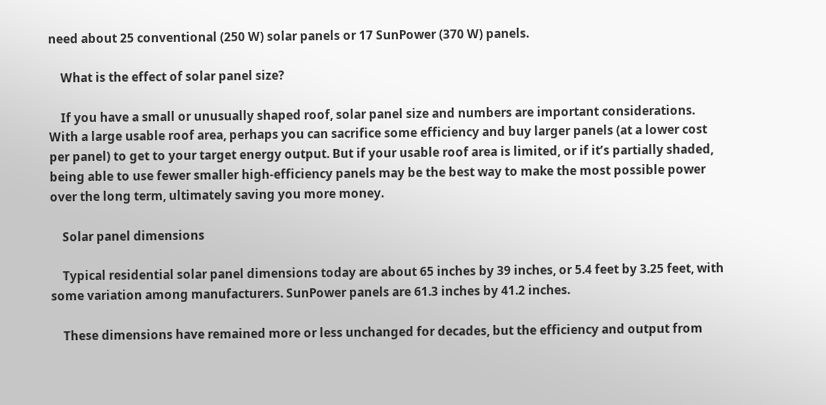need about 25 conventional (250 W) solar panels or 17 SunPower (370 W) panels.

    What is the effect of solar panel size?

    If you have a small or unusually shaped roof, solar panel size and numbers are important considerations. With a large usable roof area, perhaps you can sacrifice some efficiency and buy larger panels (at a lower cost per panel) to get to your target energy output. But if your usable roof area is limited, or if it’s partially shaded, being able to use fewer smaller high-efficiency panels may be the best way to make the most possible power over the long term, ultimately saving you more money.

    Solar panel dimensions

    Typical residential solar panel dimensions today are about 65 inches by 39 inches, or 5.4 feet by 3.25 feet, with some variation among manufacturers. SunPower panels are 61.3 inches by 41.2 inches.

    These dimensions have remained more or less unchanged for decades, but the efficiency and output from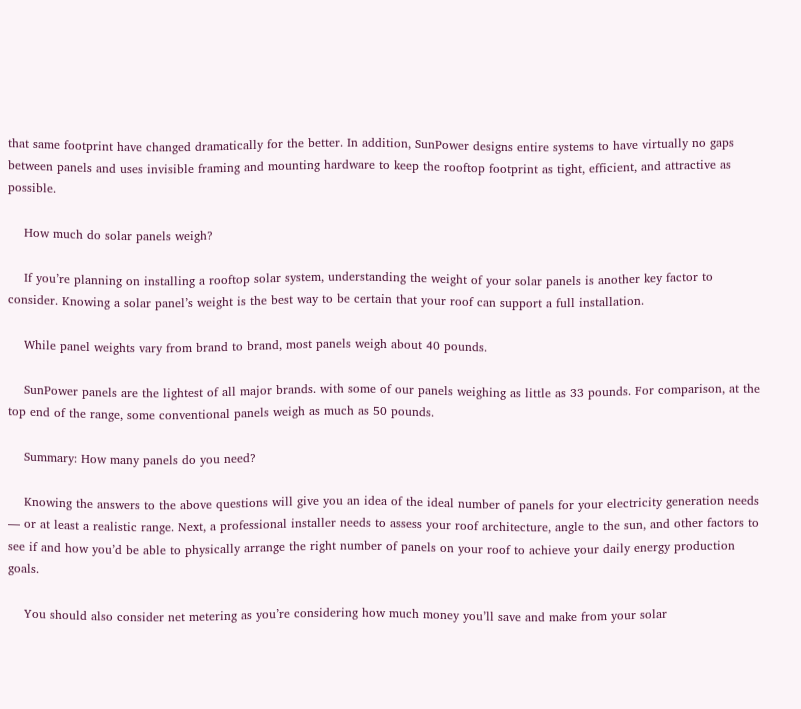that same footprint have changed dramatically for the better. In addition, SunPower designs entire systems to have virtually no gaps between panels and uses invisible framing and mounting hardware to keep the rooftop footprint as tight, efficient, and attractive as possible.

    How much do solar panels weigh?

    If you’re planning on installing a rooftop solar system, understanding the weight of your solar panels is another key factor to consider. Knowing a solar panel’s weight is the best way to be certain that your roof can support a full installation.

    While panel weights vary from brand to brand, most panels weigh about 40 pounds.

    SunPower panels are the lightest of all major brands. with some of our panels weighing as little as 33 pounds. For comparison, at the top end of the range, some conventional panels weigh as much as 50 pounds.

    Summary: How many panels do you need?

    Knowing the answers to the above questions will give you an idea of the ideal number of panels for your electricity generation needs — or at least a realistic range. Next, a professional installer needs to assess your roof architecture, angle to the sun, and other factors to see if and how you’d be able to physically arrange the right number of panels on your roof to achieve your daily energy production goals.

    You should also consider net metering as you’re considering how much money you’ll save and make from your solar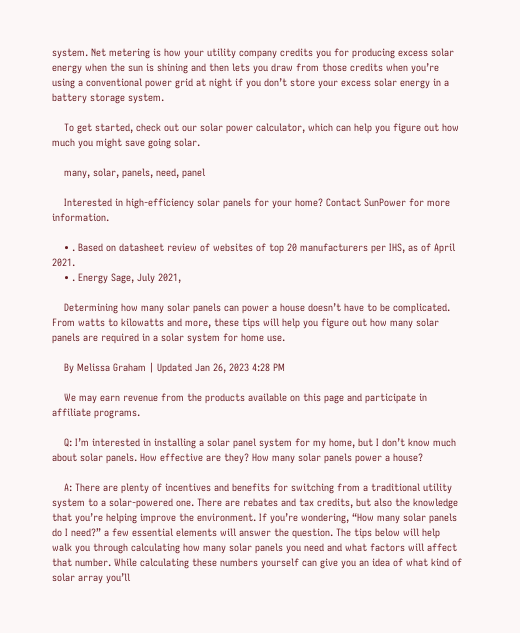system. Net metering is how your utility company credits you for producing excess solar energy when the sun is shining and then lets you draw from those credits when you’re using a conventional power grid at night if you don’t store your excess solar energy in a battery storage system.

    To get started, check out our solar power calculator, which can help you figure out how much you might save going solar.

    many, solar, panels, need, panel

    Interested in high-efficiency solar panels for your home? Contact SunPower for more information.

    • . Based on datasheet review of websites of top 20 manufacturers per IHS, as of April 2021.
    • . Energy Sage, July 2021,

    Determining how many solar panels can power a house doesn’t have to be complicated. From watts to kilowatts and more, these tips will help you figure out how many solar panels are required in a solar system for home use.

    By Melissa Graham | Updated Jan 26, 2023 4:28 PM

    We may earn revenue from the products available on this page and participate in affiliate programs.

    Q: I’m interested in installing a solar panel system for my home, but I don’t know much about solar panels. How effective are they? How many solar panels power a house?

    A: There are plenty of incentives and benefits for switching from a traditional utility system to a solar-powered one. There are rebates and tax credits, but also the knowledge that you’re helping improve the environment. If you’re wondering, “How many solar panels do I need?” a few essential elements will answer the question. The tips below will help walk you through calculating how many solar panels you need and what factors will affect that number. While calculating these numbers yourself can give you an idea of what kind of solar array you’ll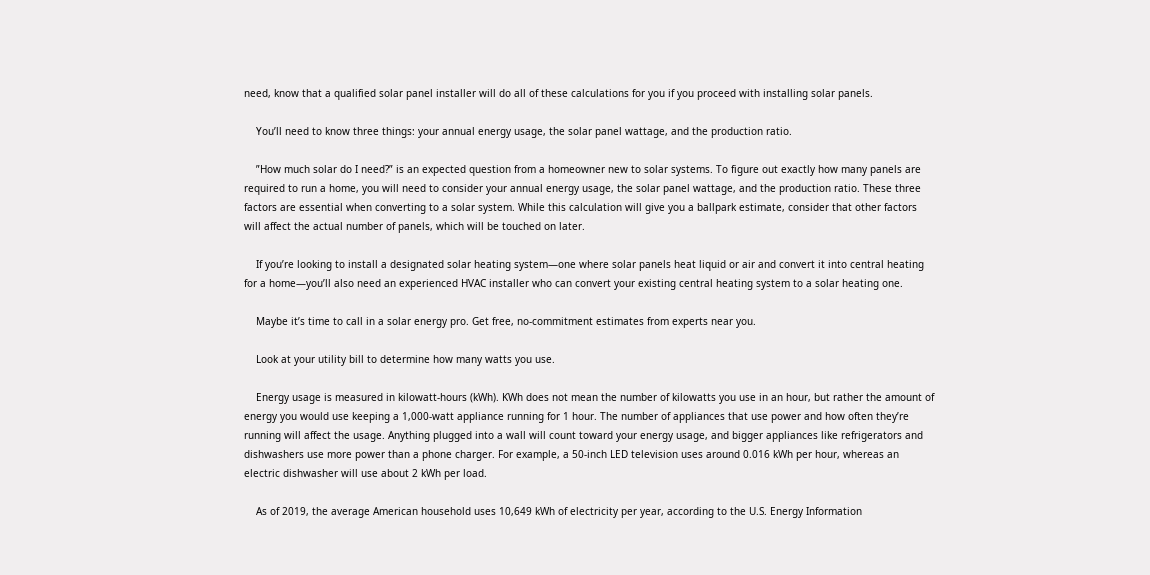need, know that a qualified solar panel installer will do all of these calculations for you if you proceed with installing solar panels.

    You’ll need to know three things: your annual energy usage, the solar panel wattage, and the production ratio.

    ”How much solar do I need?” is an expected question from a homeowner new to solar systems. To figure out exactly how many panels are required to run a home, you will need to consider your annual energy usage, the solar panel wattage, and the production ratio. These three factors are essential when converting to a solar system. While this calculation will give you a ballpark estimate, consider that other factors will affect the actual number of panels, which will be touched on later.

    If you’re looking to install a designated solar heating system—one where solar panels heat liquid or air and convert it into central heating for a home—you’ll also need an experienced HVAC installer who can convert your existing central heating system to a solar heating one.

    Maybe it’s time to call in a solar energy pro. Get free, no-commitment estimates from experts near you.

    Look at your utility bill to determine how many watts you use.

    Energy usage is measured in kilowatt-hours (kWh). KWh does not mean the number of kilowatts you use in an hour, but rather the amount of energy you would use keeping a 1,000-watt appliance running for 1 hour. The number of appliances that use power and how often they’re running will affect the usage. Anything plugged into a wall will count toward your energy usage, and bigger appliances like refrigerators and dishwashers use more power than a phone charger. For example, a 50-inch LED television uses around 0.016 kWh per hour, whereas an electric dishwasher will use about 2 kWh per load.

    As of 2019, the average American household uses 10,649 kWh of electricity per year, according to the U.S. Energy Information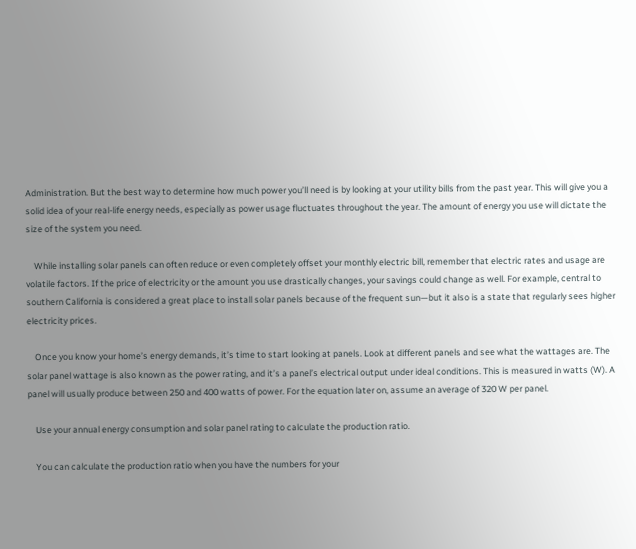Administration. But the best way to determine how much power you’ll need is by looking at your utility bills from the past year. This will give you a solid idea of your real-life energy needs, especially as power usage fluctuates throughout the year. The amount of energy you use will dictate the size of the system you need.

    While installing solar panels can often reduce or even completely offset your monthly electric bill, remember that electric rates and usage are volatile factors. If the price of electricity or the amount you use drastically changes, your savings could change as well. For example, central to southern California is considered a great place to install solar panels because of the frequent sun—but it also is a state that regularly sees higher electricity prices.

    Once you know your home’s energy demands, it’s time to start looking at panels. Look at different panels and see what the wattages are. The solar panel wattage is also known as the power rating, and it’s a panel’s electrical output under ideal conditions. This is measured in watts (W). A panel will usually produce between 250 and 400 watts of power. For the equation later on, assume an average of 320 W per panel.

    Use your annual energy consumption and solar panel rating to calculate the production ratio.

    You can calculate the production ratio when you have the numbers for your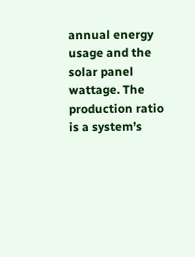annual energy usage and the solar panel wattage. The production ratio is a system’s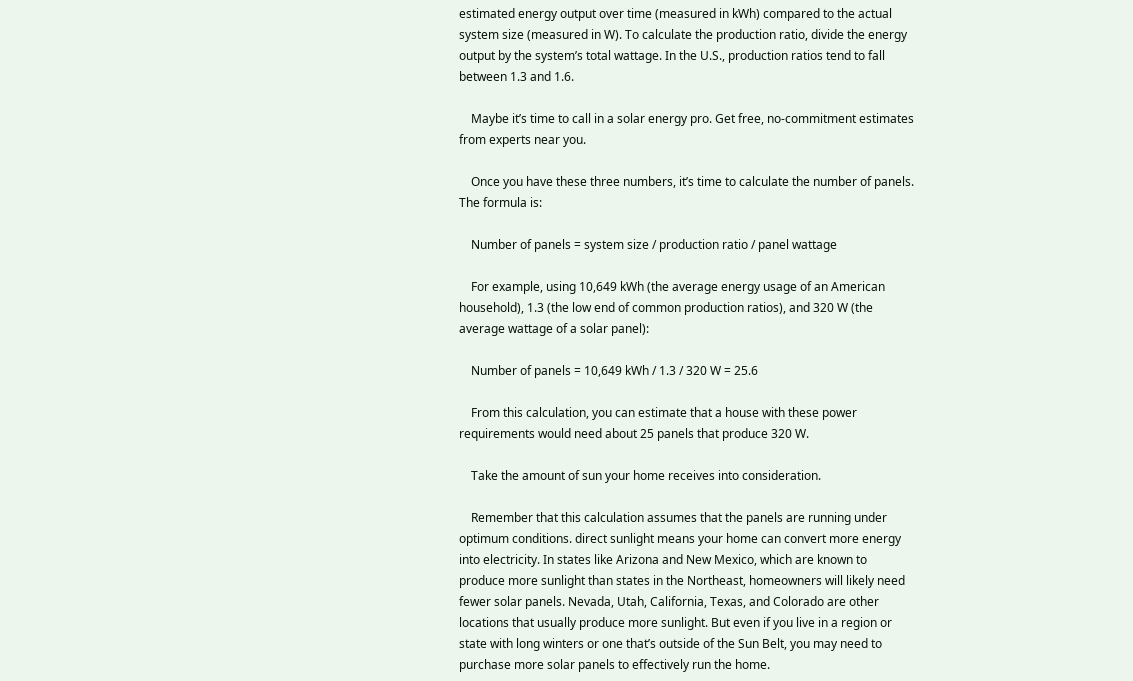estimated energy output over time (measured in kWh) compared to the actual system size (measured in W). To calculate the production ratio, divide the energy output by the system’s total wattage. In the U.S., production ratios tend to fall between 1.3 and 1.6.

    Maybe it’s time to call in a solar energy pro. Get free, no-commitment estimates from experts near you.

    Once you have these three numbers, it’s time to calculate the number of panels. The formula is:

    Number of panels = system size / production ratio / panel wattage

    For example, using 10,649 kWh (the average energy usage of an American household), 1.3 (the low end of common production ratios), and 320 W (the average wattage of a solar panel):

    Number of panels = 10,649 kWh / 1.3 / 320 W = 25.6

    From this calculation, you can estimate that a house with these power requirements would need about 25 panels that produce 320 W.

    Take the amount of sun your home receives into consideration.

    Remember that this calculation assumes that the panels are running under optimum conditions. direct sunlight means your home can convert more energy into electricity. In states like Arizona and New Mexico, which are known to produce more sunlight than states in the Northeast, homeowners will likely need fewer solar panels. Nevada, Utah, California, Texas, and Colorado are other locations that usually produce more sunlight. But even if you live in a region or state with long winters or one that’s outside of the Sun Belt, you may need to purchase more solar panels to effectively run the home.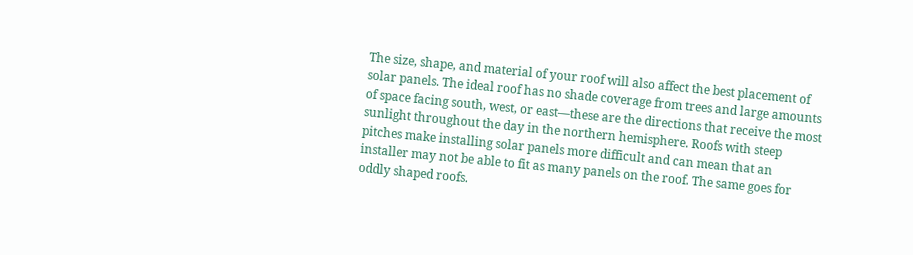The size, shape, and material of your roof will also affect the best placement of solar panels. The ideal roof has no shade coverage from trees and large amounts of space facing south, west, or east—these are the directions that receive the most sunlight throughout the day in the northern hemisphere. Roofs with steep pitches make installing solar panels more difficult and can mean that an installer may not be able to fit as many panels on the roof. The same goes for oddly shaped roofs.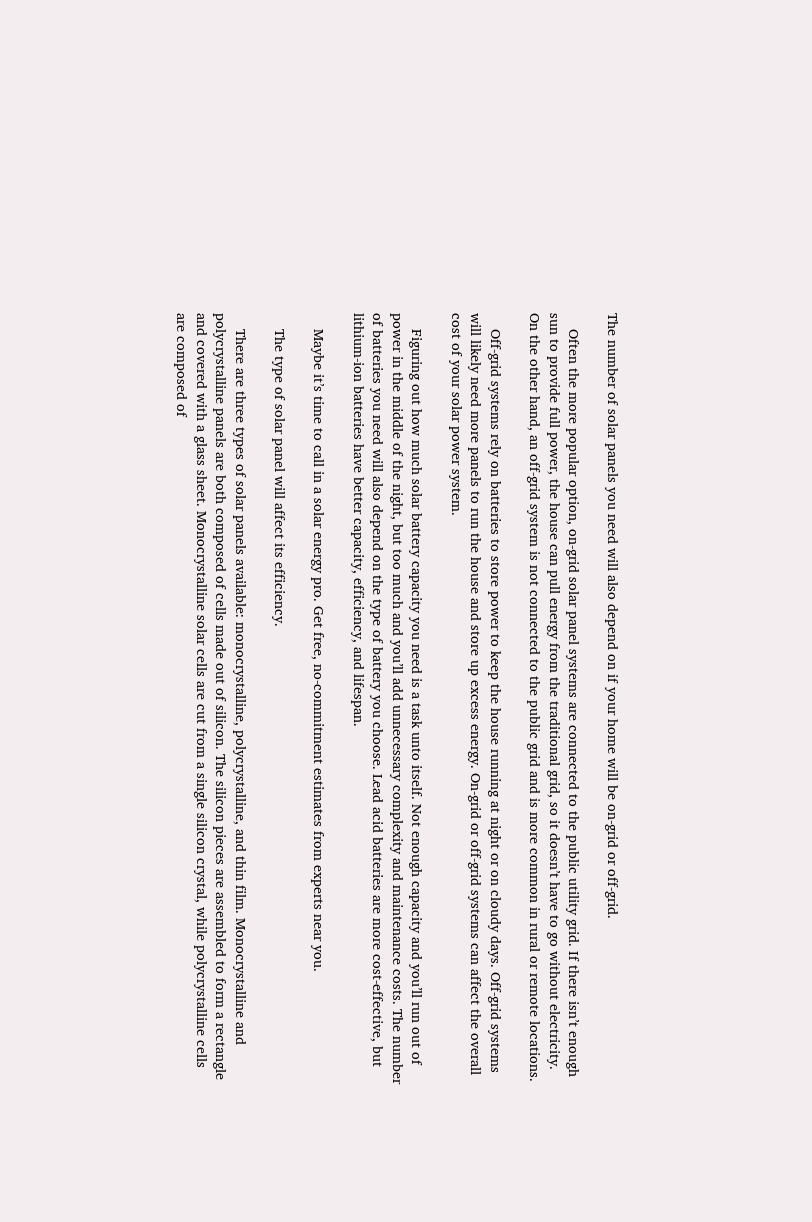The number of solar panels you need will also depend on if your home will be on-grid or off-grid.

    Often the more popular option, on-grid solar panel systems are connected to the public utility grid. If there isn’t enough sun to provide full power, the house can pull energy from the traditional grid, so it doesn’t have to go without electricity. On the other hand, an off-grid system is not connected to the public grid and is more common in rural or remote locations.

    Off-grid systems rely on batteries to store power to keep the house running at night or on cloudy days. Off-grid systems will likely need more panels to run the house and store up excess energy. On-grid or off-grid systems can affect the overall cost of your solar power system.

    Figuring out how much solar battery capacity you need is a task unto itself. Not enough capacity and you’ll run out of power in the middle of the night, but too much and you’ll add unnecessary complexity and maintenance costs. The number of batteries you need will also depend on the type of battery you choose. Lead acid batteries are more cost-effective, but lithium-ion batteries have better capacity, efficiency, and lifespan.

    Maybe it’s time to call in a solar energy pro. Get free, no-commitment estimates from experts near you.

    The type of solar panel will affect its efficiency.

    There are three types of solar panels available: monocrystalline, polycrystalline, and thin film. Monocrystalline and polycrystalline panels are both composed of cells made out of silicon. The silicon pieces are assembled to form a rectangle and covered with a glass sheet. Monocrystalline solar cells are cut from a single silicon crystal, while polycrystalline cells are composed of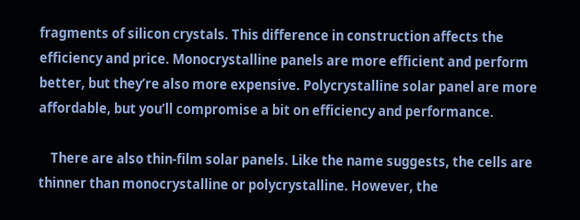fragments of silicon crystals. This difference in construction affects the efficiency and price. Monocrystalline panels are more efficient and perform better, but they’re also more expensive. Polycrystalline solar panel are more affordable, but you’ll compromise a bit on efficiency and performance.

    There are also thin-film solar panels. Like the name suggests, the cells are thinner than monocrystalline or polycrystalline. However, the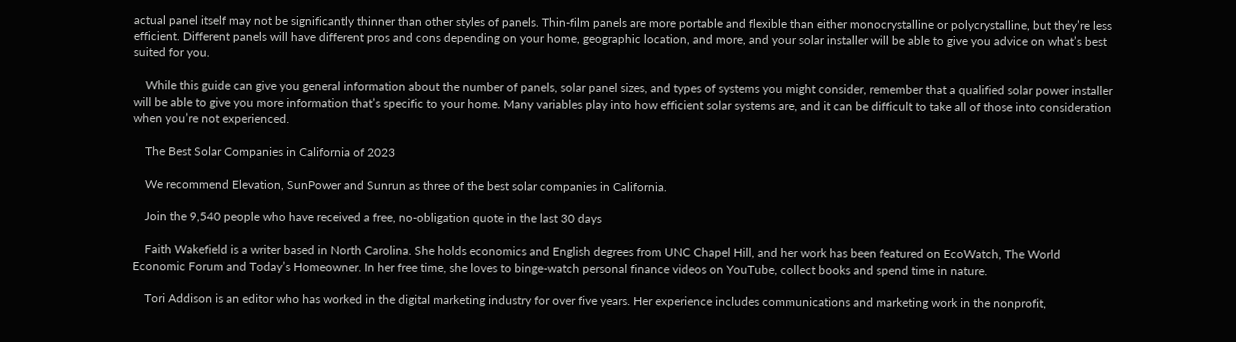actual panel itself may not be significantly thinner than other styles of panels. Thin-film panels are more portable and flexible than either monocrystalline or polycrystalline, but they’re less efficient. Different panels will have different pros and cons depending on your home, geographic location, and more, and your solar installer will be able to give you advice on what’s best suited for you.

    While this guide can give you general information about the number of panels, solar panel sizes, and types of systems you might consider, remember that a qualified solar power installer will be able to give you more information that’s specific to your home. Many variables play into how efficient solar systems are, and it can be difficult to take all of those into consideration when you’re not experienced.

    The Best Solar Companies in California of 2023

    We recommend Elevation, SunPower and Sunrun as three of the best solar companies in California.

    Join the 9,540 people who have received a free, no-obligation quote in the last 30 days

    Faith Wakefield is a writer based in North Carolina. She holds economics and English degrees from UNC Chapel Hill, and her work has been featured on EcoWatch, The World Economic Forum and Today’s Homeowner. In her free time, she loves to binge-watch personal finance videos on YouTube, collect books and spend time in nature.

    Tori Addison is an editor who has worked in the digital marketing industry for over five years. Her experience includes communications and marketing work in the nonprofit,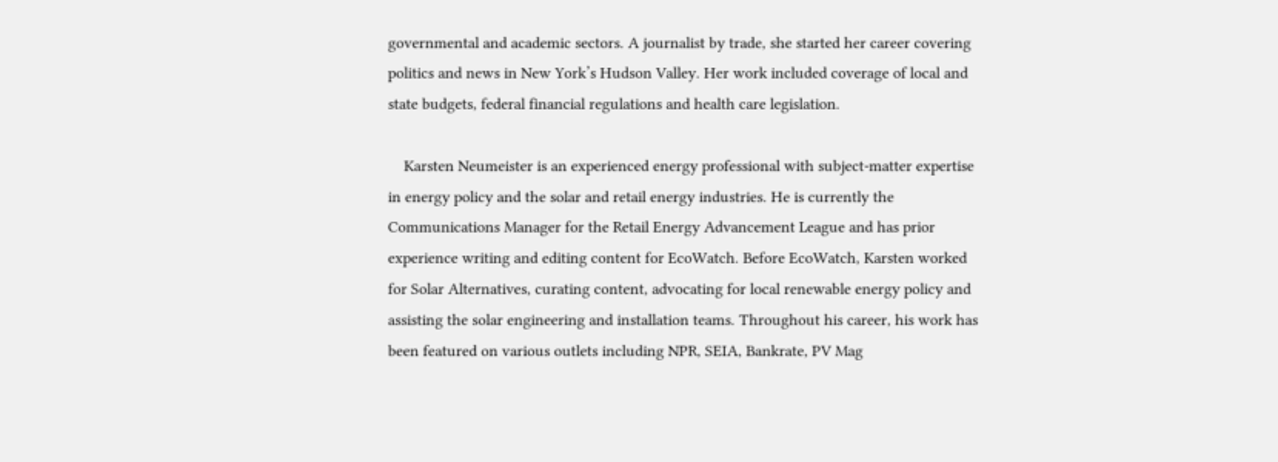governmental and academic sectors. A journalist by trade, she started her career covering politics and news in New York’s Hudson Valley. Her work included coverage of local and state budgets, federal financial regulations and health care legislation.

    Karsten Neumeister is an experienced energy professional with subject-matter expertise in energy policy and the solar and retail energy industries. He is currently the Communications Manager for the Retail Energy Advancement League and has prior experience writing and editing content for EcoWatch. Before EcoWatch, Karsten worked for Solar Alternatives, curating content, advocating for local renewable energy policy and assisting the solar engineering and installation teams. Throughout his career, his work has been featured on various outlets including NPR, SEIA, Bankrate, PV Mag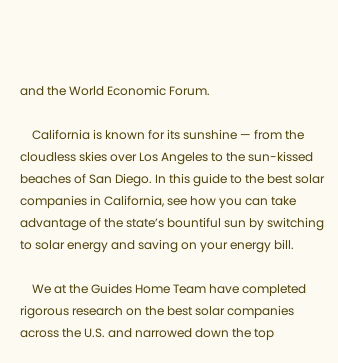and the World Economic Forum.

    California is known for its sunshine — from the cloudless skies over Los Angeles to the sun-kissed beaches of San Diego. In this guide to the best solar companies in California, see how you can take advantage of the state’s bountiful sun by switching to solar energy and saving on your energy bill.

    We at the Guides Home Team have completed rigorous research on the best solar companies across the U.S. and narrowed down the top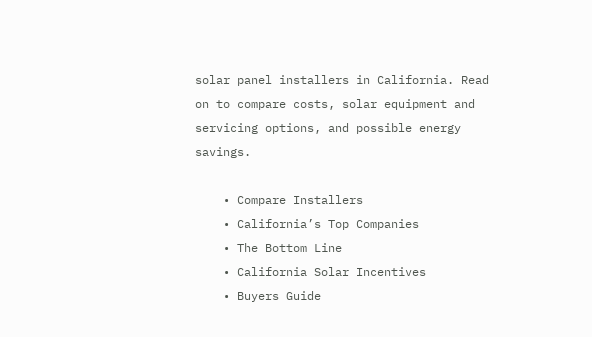solar panel installers in California. Read on to compare costs, solar equipment and servicing options, and possible energy savings.

    • Compare Installers
    • California’s Top Companies
    • The Bottom Line
    • California Solar Incentives
    • Buyers Guide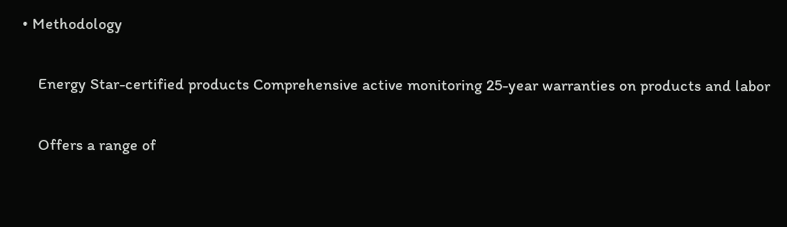• Methodology

    Energy Star-certified products Comprehensive active monitoring 25-year warranties on products and labor

    Offers a range of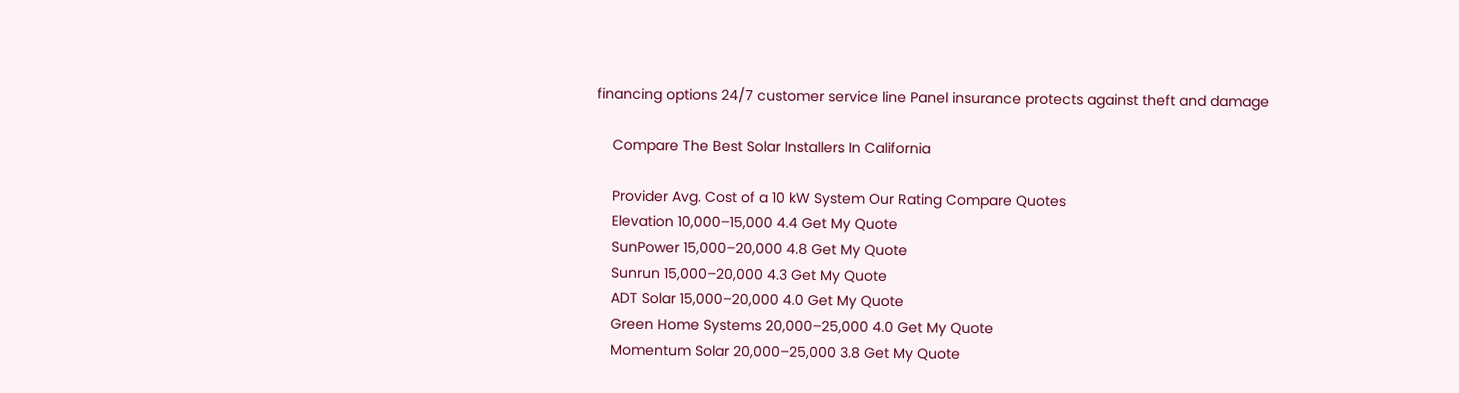financing options 24/7 customer service line Panel insurance protects against theft and damage

    Compare The Best Solar Installers In California

    Provider Avg. Cost of a 10 kW System Our Rating Compare Quotes
    Elevation 10,000–15,000 4.4 Get My Quote
    SunPower 15,000–20,000 4.8 Get My Quote
    Sunrun 15,000–20,000 4.3 Get My Quote
    ADT Solar 15,000–20,000 4.0 Get My Quote
    Green Home Systems 20,000–25,000 4.0 Get My Quote
    Momentum Solar 20,000–25,000 3.8 Get My Quote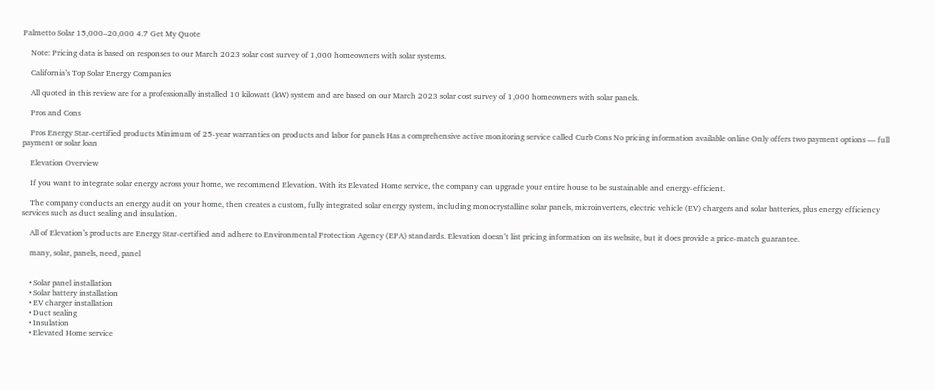Palmetto Solar 15,000–20,000 4.7 Get My Quote

    Note: Pricing data is based on responses to our March 2023 solar cost survey of 1,000 homeowners with solar systems.

    California’s Top Solar Energy Companies

    All quoted in this review are for a professionally installed 10 kilowatt (kW) system and are based on our March 2023 solar cost survey of 1,000 homeowners with solar panels.

    Pros and Cons

    Pros Energy Star-certified products Minimum of 25-year warranties on products and labor for panels Has a comprehensive active monitoring service called Curb Cons No pricing information available online Only offers two payment options — full payment or solar loan

    Elevation Overview

    If you want to integrate solar energy across your home, we recommend Elevation. With its Elevated Home service, the company can upgrade your entire house to be sustainable and energy-efficient.

    The company conducts an energy audit on your home, then creates a custom, fully integrated solar energy system, including monocrystalline solar panels, microinverters, electric vehicle (EV) chargers and solar batteries, plus energy efficiency services such as duct sealing and insulation.

    All of Elevation’s products are Energy Star-certified and adhere to Environmental Protection Agency (EPA) standards. Elevation doesn’t list pricing information on its website, but it does provide a price-match guarantee.

    many, solar, panels, need, panel


    • Solar panel installation
    • Solar battery installation
    • EV charger installation
    • Duct sealing
    • Insulation
    • Elevated Home service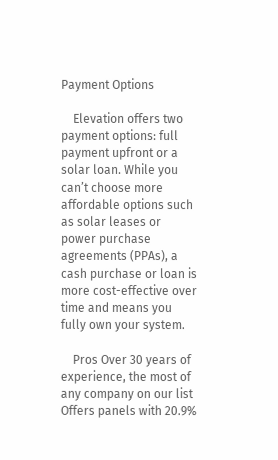Payment Options

    Elevation offers two payment options: full payment upfront or a solar loan. While you can’t choose more affordable options such as solar leases or power purchase agreements (PPAs), a cash purchase or loan is more cost-effective over time and means you fully own your system.

    Pros Over 30 years of experience, the most of any company on our list Offers panels with 20.9%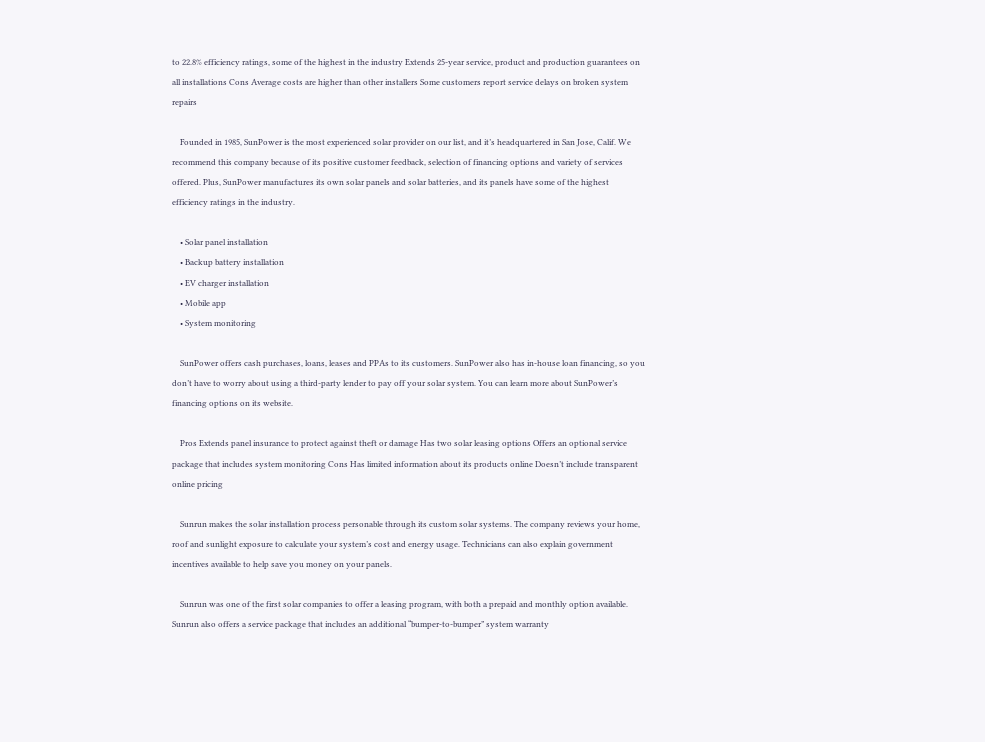to 22.8% efficiency ratings, some of the highest in the industry Extends 25-year service, product and production guarantees on all installations Cons Average costs are higher than other installers Some customers report service delays on broken system repairs

    Founded in 1985, SunPower is the most experienced solar provider on our list, and it’s headquartered in San Jose, Calif. We recommend this company because of its positive customer feedback, selection of financing options and variety of services offered. Plus, SunPower manufactures its own solar panels and solar batteries, and its panels have some of the highest efficiency ratings in the industry.

    • Solar panel installation
    • Backup battery installation
    • EV charger installation
    • Mobile app
    • System monitoring

    SunPower offers cash purchases, loans, leases and PPAs to its customers. SunPower also has in-house loan financing, so you don’t have to worry about using a third-party lender to pay off your solar system. You can learn more about SunPower’s financing options on its website.

    Pros Extends panel insurance to protect against theft or damage Has two solar leasing options Offers an optional service package that includes system monitoring Cons Has limited information about its products online Doesn’t include transparent online pricing

    Sunrun makes the solar installation process personable through its custom solar systems. The company reviews your home, roof and sunlight exposure to calculate your system’s cost and energy usage. Technicians can also explain government incentives available to help save you money on your panels.

    Sunrun was one of the first solar companies to offer a leasing program, with both a prepaid and monthly option available. Sunrun also offers a service package that includes an additional “bumper-to-bumper” system warranty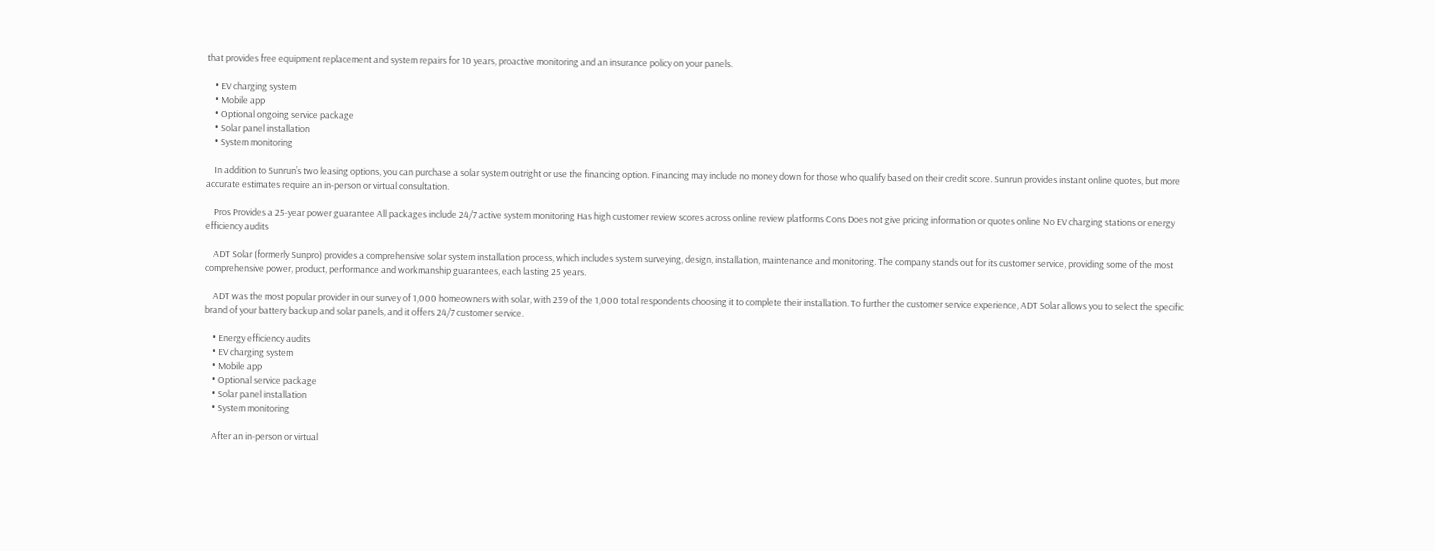that provides free equipment replacement and system repairs for 10 years, proactive monitoring and an insurance policy on your panels.

    • EV charging system
    • Mobile app
    • Optional ongoing service package
    • Solar panel installation
    • System monitoring

    In addition to Sunrun’s two leasing options, you can purchase a solar system outright or use the financing option. Financing may include no money down for those who qualify based on their credit score. Sunrun provides instant online quotes, but more accurate estimates require an in-person or virtual consultation.

    Pros Provides a 25-year power guarantee All packages include 24/7 active system monitoring Has high customer review scores across online review platforms Cons Does not give pricing information or quotes online No EV charging stations or energy efficiency audits

    ADT Solar (formerly Sunpro) provides a comprehensive solar system installation process, which includes system surveying, design, installation, maintenance and monitoring. The company stands out for its customer service, providing some of the most comprehensive power, product, performance and workmanship guarantees, each lasting 25 years.

    ADT was the most popular provider in our survey of 1,000 homeowners with solar, with 239 of the 1,000 total respondents choosing it to complete their installation. To further the customer service experience, ADT Solar allows you to select the specific brand of your battery backup and solar panels, and it offers 24/7 customer service.

    • Energy efficiency audits
    • EV charging system
    • Mobile app
    • Optional service package
    • Solar panel installation
    • System monitoring

    After an in-person or virtual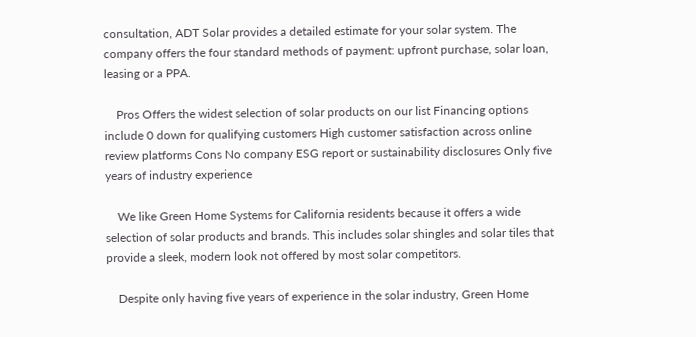consultation, ADT Solar provides a detailed estimate for your solar system. The company offers the four standard methods of payment: upfront purchase, solar loan, leasing or a PPA.

    Pros Offers the widest selection of solar products on our list Financing options include 0 down for qualifying customers High customer satisfaction across online review platforms Cons No company ESG report or sustainability disclosures Only five years of industry experience

    We like Green Home Systems for California residents because it offers a wide selection of solar products and brands. This includes solar shingles and solar tiles that provide a sleek, modern look not offered by most solar competitors.

    Despite only having five years of experience in the solar industry, Green Home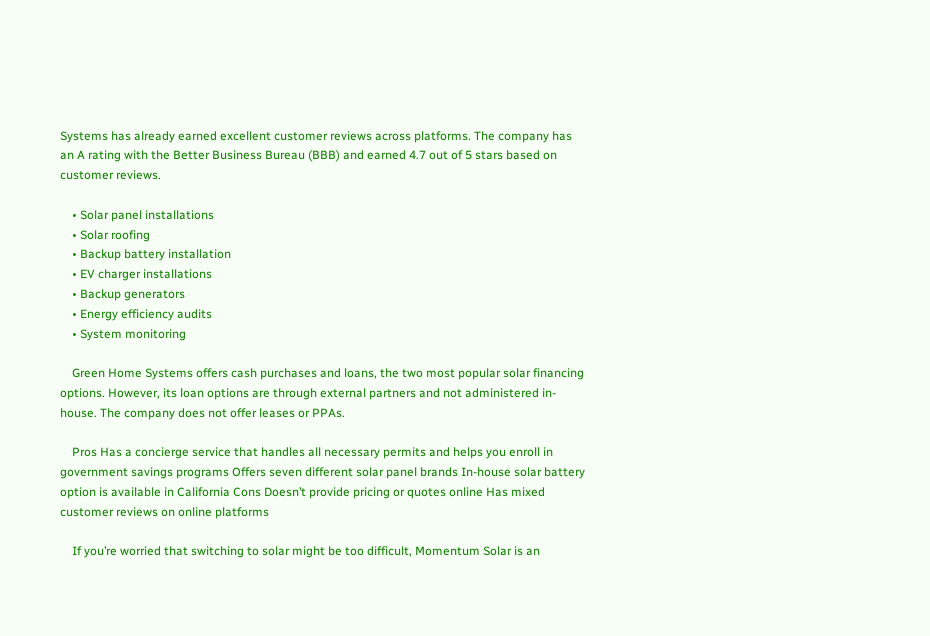Systems has already earned excellent customer reviews across platforms. The company has an A rating with the Better Business Bureau (BBB) and earned 4.7 out of 5 stars based on customer reviews.

    • Solar panel installations
    • Solar roofing
    • Backup battery installation
    • EV charger installations
    • Backup generators
    • Energy efficiency audits
    • System monitoring

    Green Home Systems offers cash purchases and loans, the two most popular solar financing options. However, its loan options are through external partners and not administered in-house. The company does not offer leases or PPAs.

    Pros Has a concierge service that handles all necessary permits and helps you enroll in government savings programs Offers seven different solar panel brands In-house solar battery option is available in California Cons Doesn’t provide pricing or quotes online Has mixed customer reviews on online platforms

    If you’re worried that switching to solar might be too difficult, Momentum Solar is an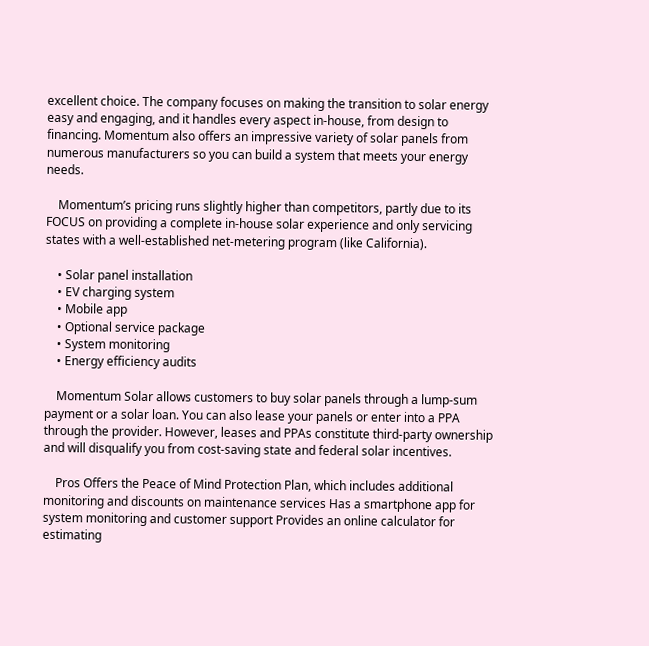excellent choice. The company focuses on making the transition to solar energy easy and engaging, and it handles every aspect in-house, from design to financing. Momentum also offers an impressive variety of solar panels from numerous manufacturers so you can build a system that meets your energy needs.

    Momentum’s pricing runs slightly higher than competitors, partly due to its FOCUS on providing a complete in-house solar experience and only servicing states with a well-established net-metering program (like California).

    • Solar panel installation
    • EV charging system
    • Mobile app
    • Optional service package
    • System monitoring
    • Energy efficiency audits

    Momentum Solar allows customers to buy solar panels through a lump-sum payment or a solar loan. You can also lease your panels or enter into a PPA through the provider. However, leases and PPAs constitute third-party ownership and will disqualify you from cost-saving state and federal solar incentives.

    Pros Offers the Peace of Mind Protection Plan, which includes additional monitoring and discounts on maintenance services Has a smartphone app for system monitoring and customer support Provides an online calculator for estimating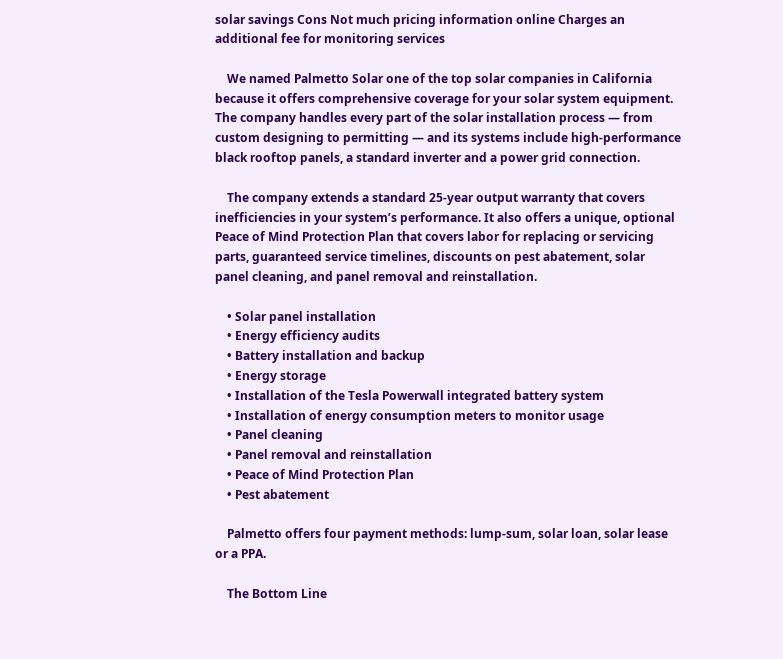solar savings Cons Not much pricing information online Charges an additional fee for monitoring services

    We named Palmetto Solar one of the top solar companies in California because it offers comprehensive coverage for your solar system equipment. The company handles every part of the solar installation process — from custom designing to permitting — and its systems include high-performance black rooftop panels, a standard inverter and a power grid connection.

    The company extends a standard 25-year output warranty that covers inefficiencies in your system’s performance. It also offers a unique, optional Peace of Mind Protection Plan that covers labor for replacing or servicing parts, guaranteed service timelines, discounts on pest abatement, solar panel cleaning, and panel removal and reinstallation.

    • Solar panel installation
    • Energy efficiency audits
    • Battery installation and backup
    • Energy storage
    • Installation of the Tesla Powerwall integrated battery system
    • Installation of energy consumption meters to monitor usage
    • Panel cleaning
    • Panel removal and reinstallation
    • Peace of Mind Protection Plan
    • Pest abatement

    Palmetto offers four payment methods: lump-sum, solar loan, solar lease or a PPA.

    The Bottom Line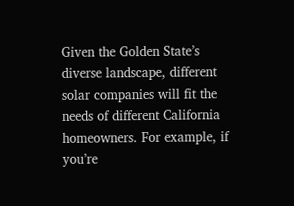Given the Golden State’s diverse landscape, different solar companies will fit the needs of different California homeowners. For example, if you’re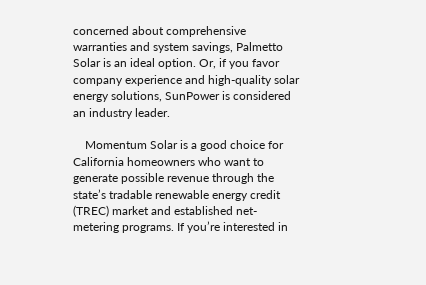concerned about comprehensive warranties and system savings, Palmetto Solar is an ideal option. Or, if you favor company experience and high-quality solar energy solutions, SunPower is considered an industry leader.

    Momentum Solar is a good choice for California homeowners who want to generate possible revenue through the state’s tradable renewable energy credit (TREC) market and established net-metering programs. If you’re interested in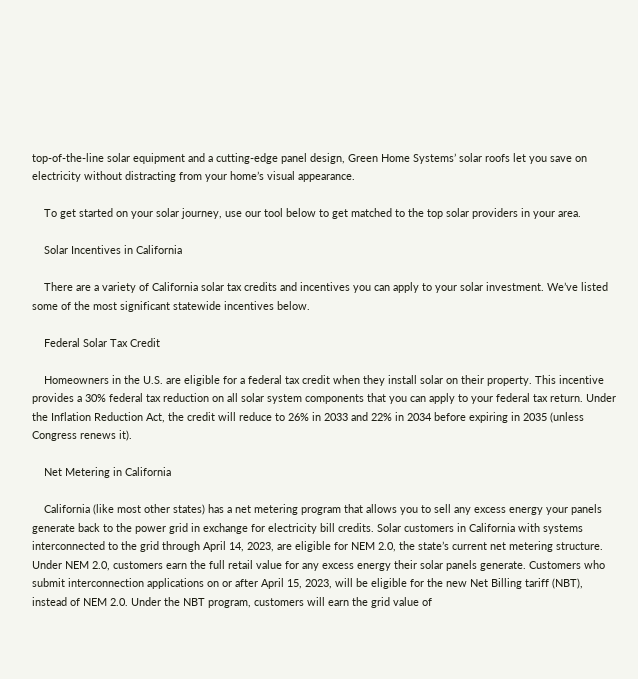top-of-the-line solar equipment and a cutting-edge panel design, Green Home Systems’ solar roofs let you save on electricity without distracting from your home’s visual appearance.

    To get started on your solar journey, use our tool below to get matched to the top solar providers in your area.

    Solar Incentives in California

    There are a variety of California solar tax credits and incentives you can apply to your solar investment. We’ve listed some of the most significant statewide incentives below.

    Federal Solar Tax Credit

    Homeowners in the U.S. are eligible for a federal tax credit when they install solar on their property. This incentive provides a 30% federal tax reduction on all solar system components that you can apply to your federal tax return. Under the Inflation Reduction Act, the credit will reduce to 26% in 2033 and 22% in 2034 before expiring in 2035 (unless Congress renews it).

    Net Metering in California

    California (like most other states) has a net metering program that allows you to sell any excess energy your panels generate back to the power grid in exchange for electricity bill credits. Solar customers in California with systems interconnected to the grid through April 14, 2023, are eligible for NEM 2.0, the state’s current net metering structure. Under NEM 2.0, customers earn the full retail value for any excess energy their solar panels generate. Customers who submit interconnection applications on or after April 15, 2023, will be eligible for the new Net Billing tariff (NBT), instead of NEM 2.0. Under the NBT program, customers will earn the grid value of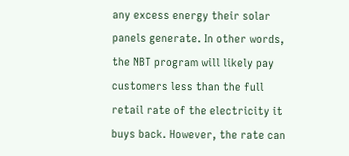any excess energy their solar panels generate. In other words, the NBT program will likely pay customers less than the full retail rate of the electricity it buys back. However, the rate can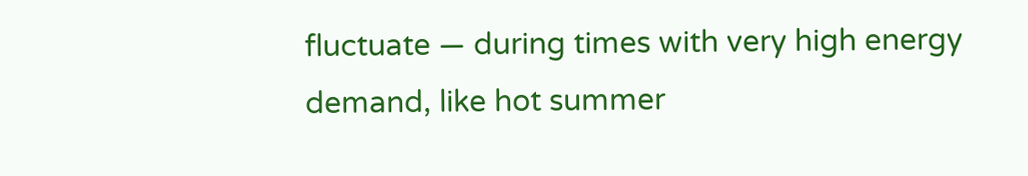fluctuate — during times with very high energy demand, like hot summer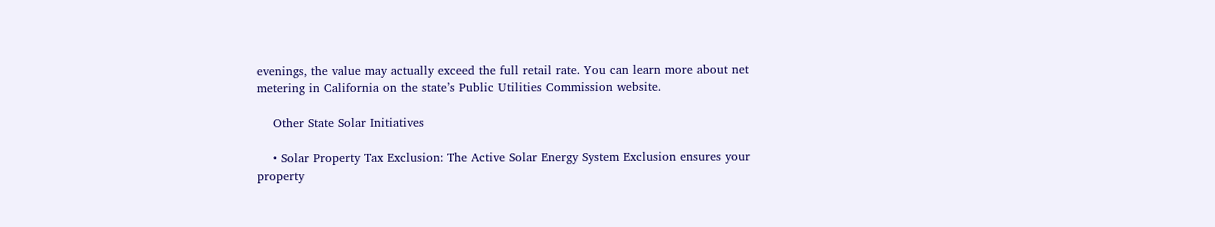evenings, the value may actually exceed the full retail rate. You can learn more about net metering in California on the state’s Public Utilities Commission website.

    Other State Solar Initiatives

    • Solar Property Tax Exclusion: The Active Solar Energy System Exclusion ensures your property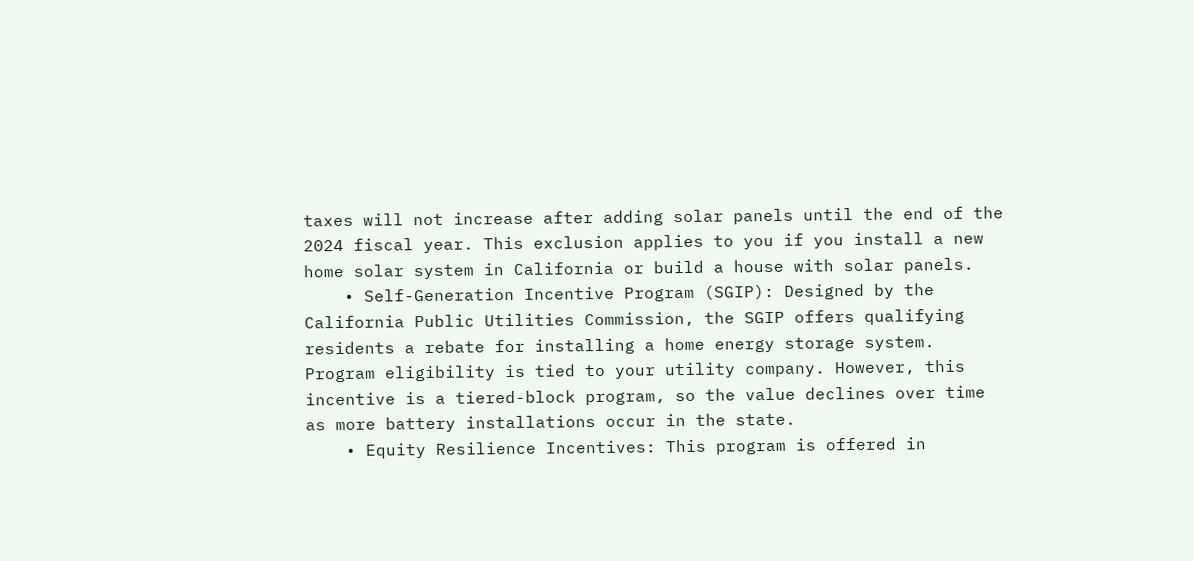taxes will not increase after adding solar panels until the end of the 2024 fiscal year. This exclusion applies to you if you install a new home solar system in California or build a house with solar panels.
    • Self-Generation Incentive Program (SGIP): Designed by the California Public Utilities Commission, the SGIP offers qualifying residents a rebate for installing a home energy storage system. Program eligibility is tied to your utility company. However, this incentive is a tiered-block program, so the value declines over time as more battery installations occur in the state.
    • Equity Resilience Incentives: This program is offered in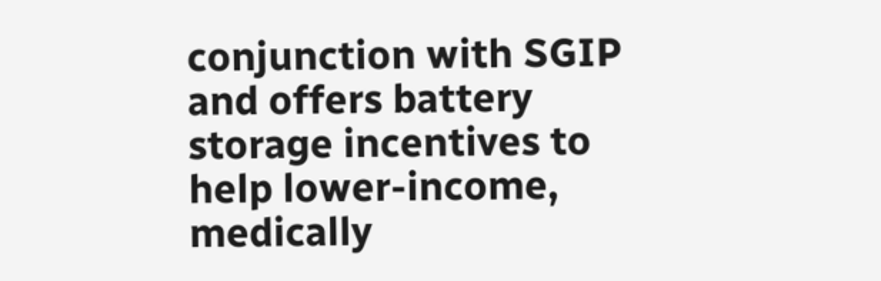conjunction with SGIP and offers battery storage incentives to help lower-income, medically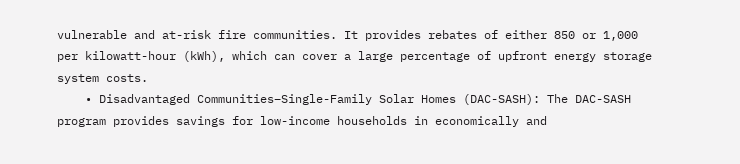vulnerable and at-risk fire communities. It provides rebates of either 850 or 1,000 per kilowatt-hour (kWh), which can cover a large percentage of upfront energy storage system costs.
    • Disadvantaged Communities–Single-Family Solar Homes (DAC-SASH): The DAC-SASH program provides savings for low-income households in economically and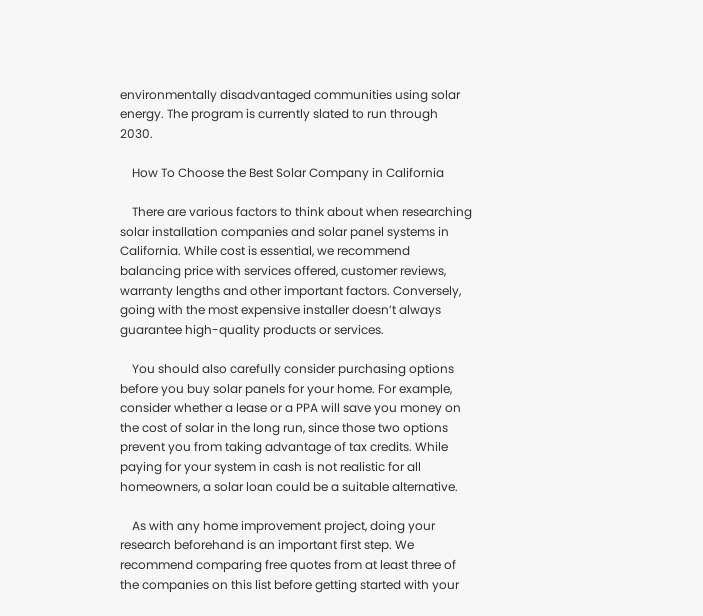environmentally disadvantaged communities using solar energy. The program is currently slated to run through 2030.

    How To Choose the Best Solar Company in California

    There are various factors to think about when researching solar installation companies and solar panel systems in California. While cost is essential, we recommend balancing price with services offered, customer reviews, warranty lengths and other important factors. Conversely, going with the most expensive installer doesn’t always guarantee high-quality products or services.

    You should also carefully consider purchasing options before you buy solar panels for your home. For example, consider whether a lease or a PPA will save you money on the cost of solar in the long run, since those two options prevent you from taking advantage of tax credits. While paying for your system in cash is not realistic for all homeowners, a solar loan could be a suitable alternative.

    As with any home improvement project, doing your research beforehand is an important first step. We recommend comparing free quotes from at least three of the companies on this list before getting started with your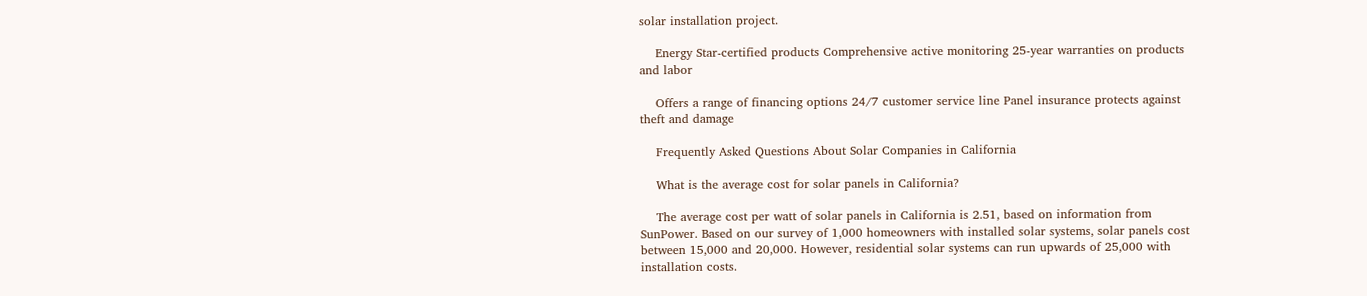solar installation project.

    Energy Star-certified products Comprehensive active monitoring 25-year warranties on products and labor

    Offers a range of financing options 24/7 customer service line Panel insurance protects against theft and damage

    Frequently Asked Questions About Solar Companies in California

    What is the average cost for solar panels in California?

    The average cost per watt of solar panels in California is 2.51, based on information from SunPower. Based on our survey of 1,000 homeowners with installed solar systems, solar panels cost between 15,000 and 20,000. However, residential solar systems can run upwards of 25,000 with installation costs.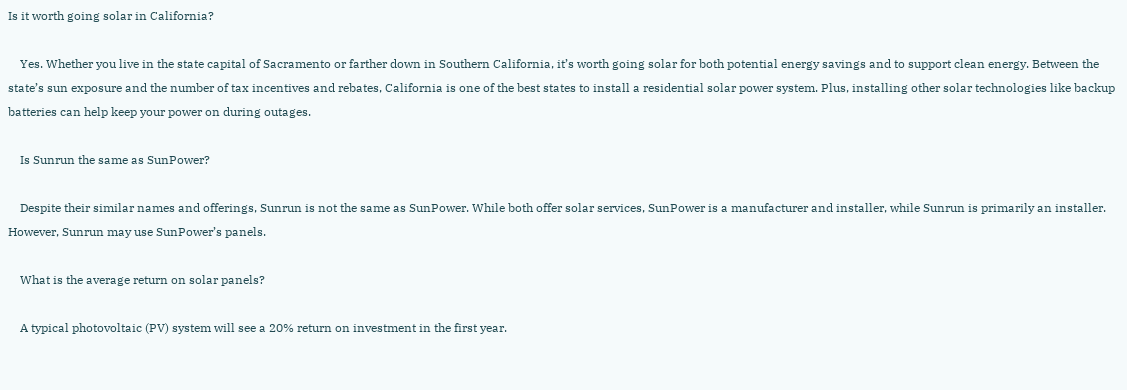Is it worth going solar in California?

    Yes. Whether you live in the state capital of Sacramento or farther down in Southern California, it’s worth going solar for both potential energy savings and to support clean energy. Between the state’s sun exposure and the number of tax incentives and rebates, California is one of the best states to install a residential solar power system. Plus, installing other solar technologies like backup batteries can help keep your power on during outages.

    Is Sunrun the same as SunPower?

    Despite their similar names and offerings, Sunrun is not the same as SunPower. While both offer solar services, SunPower is a manufacturer and installer, while Sunrun is primarily an installer. However, Sunrun may use SunPower’s panels.

    What is the average return on solar panels?

    A typical photovoltaic (PV) system will see a 20% return on investment in the first year.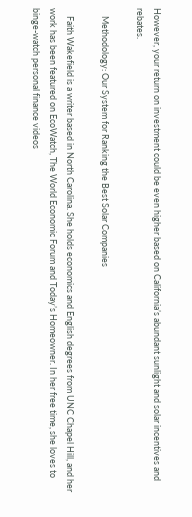However, your return on investment could be even higher based on California’s abundant sunlight and solar incentives and rebates.

    Methodology: Our System for Ranking the Best Solar Companies

    Faith Wakefield is a writer based in North Carolina. She holds economics and English degrees from UNC Chapel Hill, and her work has been featured on EcoWatch, The World Economic Forum and Today’s Homeowner. In her free time, she loves to binge-watch personal finance videos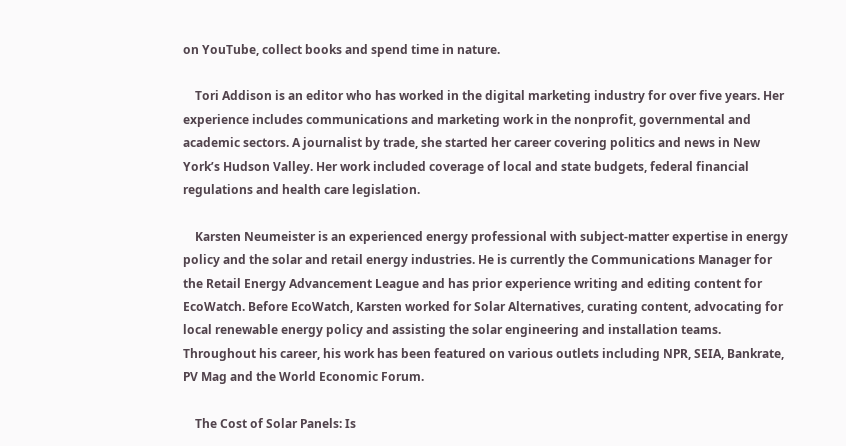on YouTube, collect books and spend time in nature.

    Tori Addison is an editor who has worked in the digital marketing industry for over five years. Her experience includes communications and marketing work in the nonprofit, governmental and academic sectors. A journalist by trade, she started her career covering politics and news in New York’s Hudson Valley. Her work included coverage of local and state budgets, federal financial regulations and health care legislation.

    Karsten Neumeister is an experienced energy professional with subject-matter expertise in energy policy and the solar and retail energy industries. He is currently the Communications Manager for the Retail Energy Advancement League and has prior experience writing and editing content for EcoWatch. Before EcoWatch, Karsten worked for Solar Alternatives, curating content, advocating for local renewable energy policy and assisting the solar engineering and installation teams. Throughout his career, his work has been featured on various outlets including NPR, SEIA, Bankrate, PV Mag and the World Economic Forum.

    The Cost of Solar Panels: Is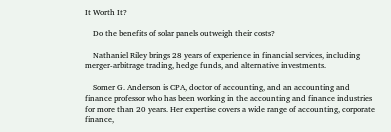It Worth It?

    Do the benefits of solar panels outweigh their costs?

    Nathaniel Riley brings 28 years of experience in financial services, including merger-arbitrage trading, hedge funds, and alternative investments.

    Somer G. Anderson is CPA, doctor of accounting, and an accounting and finance professor who has been working in the accounting and finance industries for more than 20 years. Her expertise covers a wide range of accounting, corporate finance,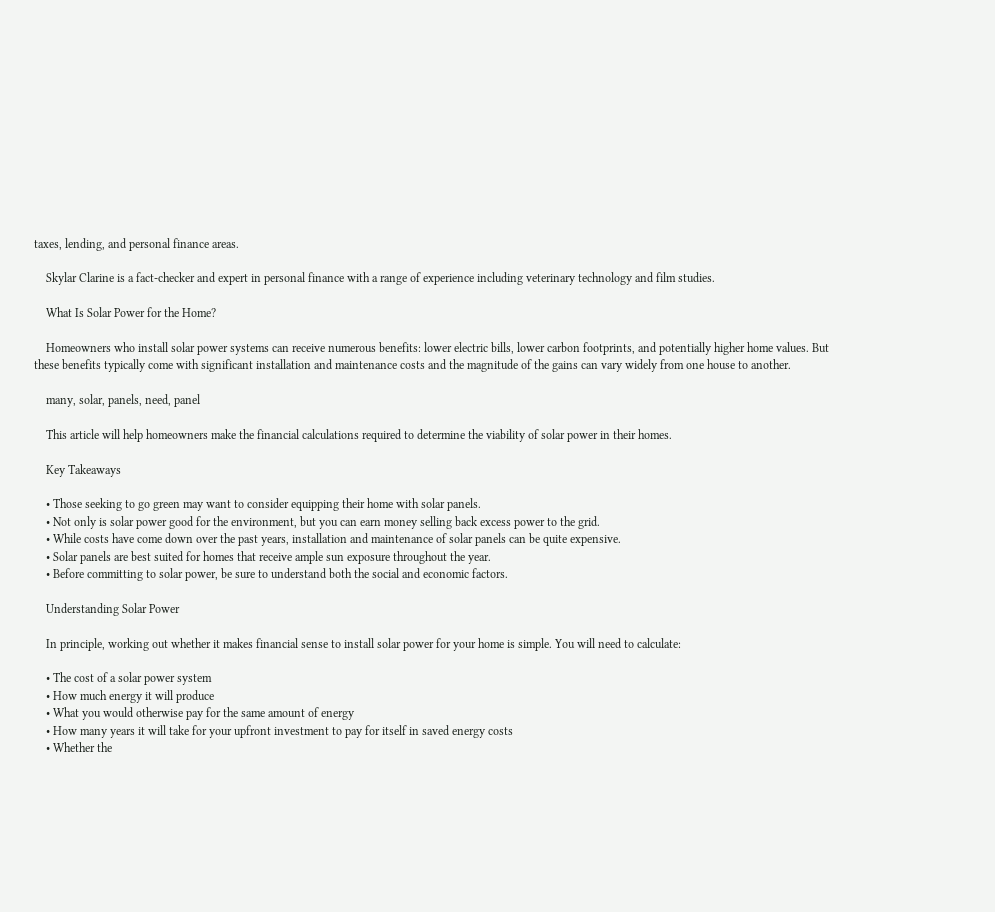taxes, lending, and personal finance areas.

    Skylar Clarine is a fact-checker and expert in personal finance with a range of experience including veterinary technology and film studies.

    What Is Solar Power for the Home?

    Homeowners who install solar power systems can receive numerous benefits: lower electric bills, lower carbon footprints, and potentially higher home values. But these benefits typically come with significant installation and maintenance costs and the magnitude of the gains can vary widely from one house to another.

    many, solar, panels, need, panel

    This article will help homeowners make the financial calculations required to determine the viability of solar power in their homes.

    Key Takeaways

    • Those seeking to go green may want to consider equipping their home with solar panels.
    • Not only is solar power good for the environment, but you can earn money selling back excess power to the grid.
    • While costs have come down over the past years, installation and maintenance of solar panels can be quite expensive.
    • Solar panels are best suited for homes that receive ample sun exposure throughout the year.
    • Before committing to solar power, be sure to understand both the social and economic factors.

    Understanding Solar Power

    In principle, working out whether it makes financial sense to install solar power for your home is simple. You will need to calculate:

    • The cost of a solar power system
    • How much energy it will produce
    • What you would otherwise pay for the same amount of energy
    • How many years it will take for your upfront investment to pay for itself in saved energy costs
    • Whether the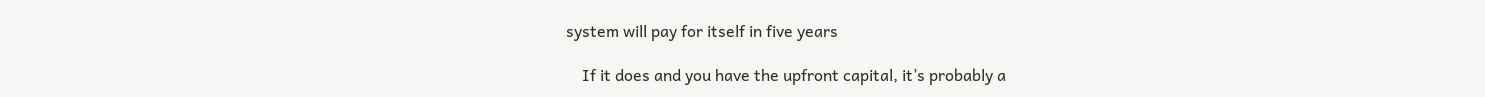system will pay for itself in five years

    If it does and you have the upfront capital, it’s probably a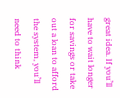great idea. If you’ll have to wait longer for savings or take out a loan to afford the system, you’ll need to think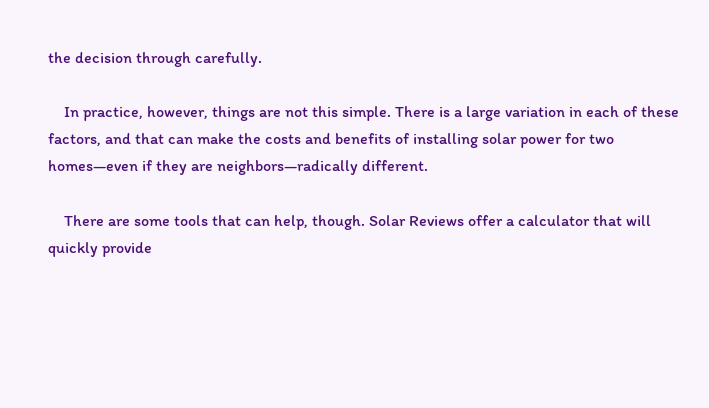the decision through carefully.

    In practice, however, things are not this simple. There is a large variation in each of these factors, and that can make the costs and benefits of installing solar power for two homes—even if they are neighbors—radically different.

    There are some tools that can help, though. Solar Reviews offer a calculator that will quickly provide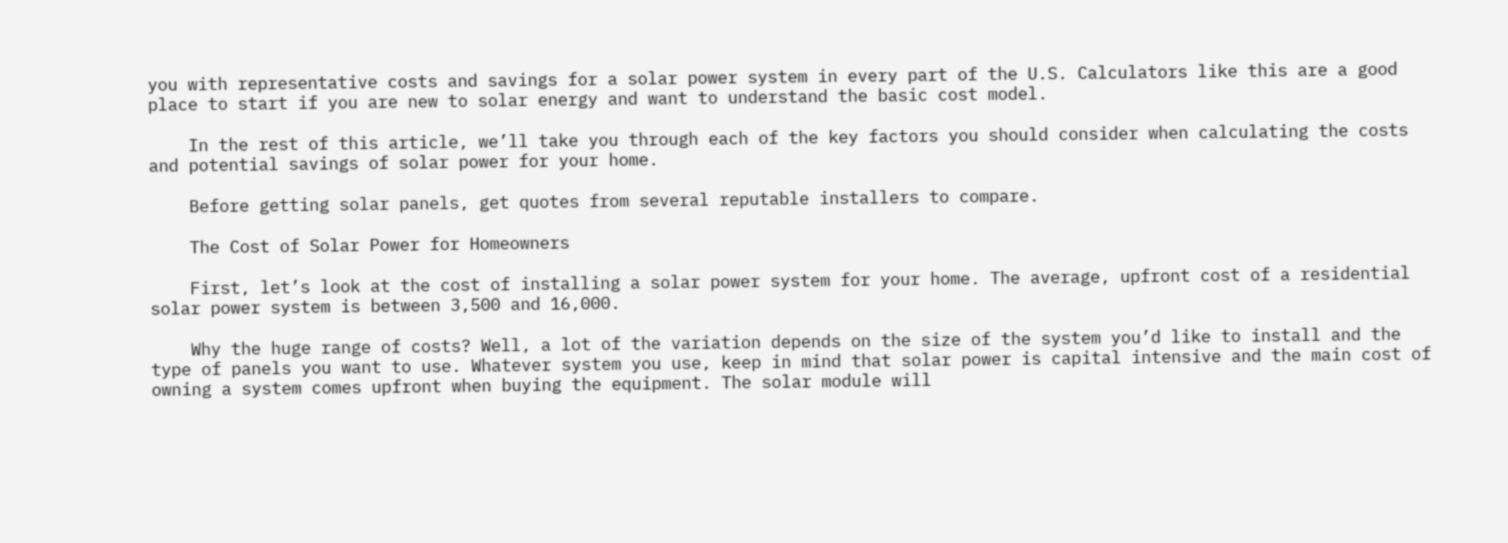you with representative costs and savings for a solar power system in every part of the U.S. Calculators like this are a good place to start if you are new to solar energy and want to understand the basic cost model.

    In the rest of this article, we’ll take you through each of the key factors you should consider when calculating the costs and potential savings of solar power for your home.

    Before getting solar panels, get quotes from several reputable installers to compare.

    The Cost of Solar Power for Homeowners

    First, let’s look at the cost of installing a solar power system for your home. The average, upfront cost of a residential solar power system is between 3,500 and 16,000.

    Why the huge range of costs? Well, a lot of the variation depends on the size of the system you’d like to install and the type of panels you want to use. Whatever system you use, keep in mind that solar power is capital intensive and the main cost of owning a system comes upfront when buying the equipment. The solar module will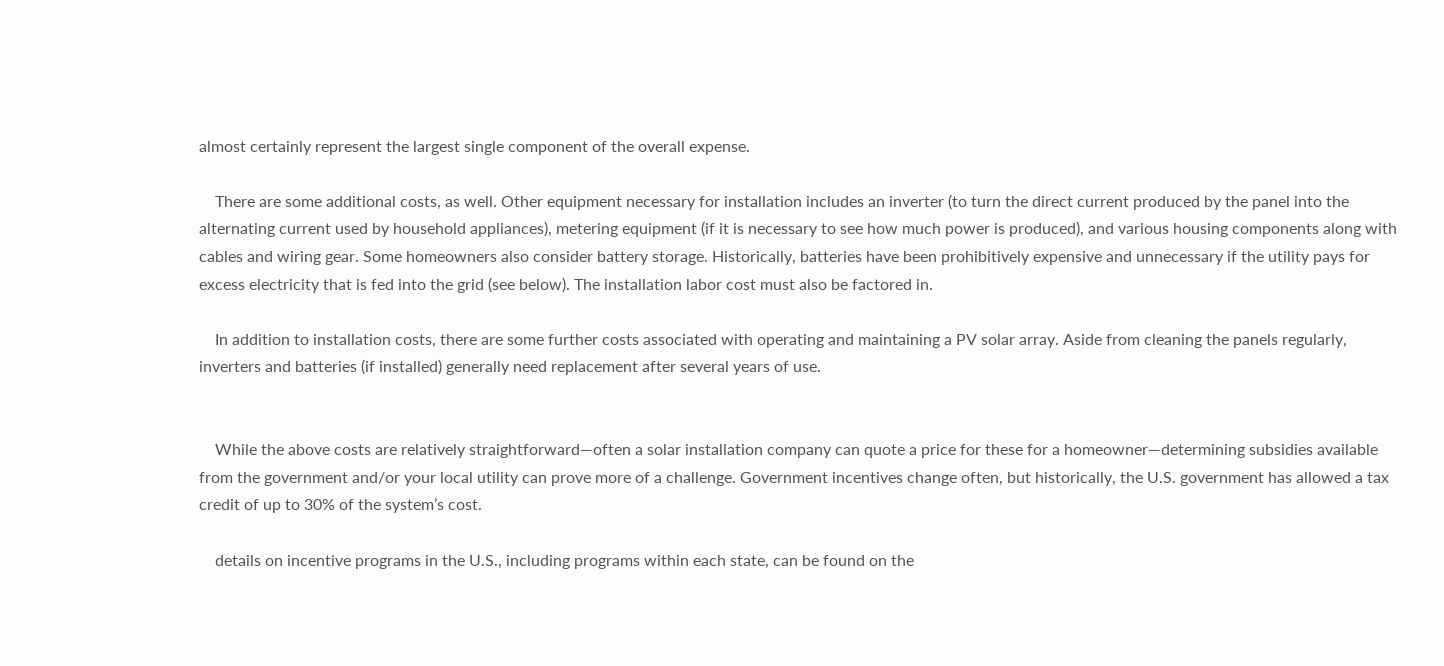almost certainly represent the largest single component of the overall expense.

    There are some additional costs, as well. Other equipment necessary for installation includes an inverter (to turn the direct current produced by the panel into the alternating current used by household appliances), metering equipment (if it is necessary to see how much power is produced), and various housing components along with cables and wiring gear. Some homeowners also consider battery storage. Historically, batteries have been prohibitively expensive and unnecessary if the utility pays for excess electricity that is fed into the grid (see below). The installation labor cost must also be factored in.

    In addition to installation costs, there are some further costs associated with operating and maintaining a PV solar array. Aside from cleaning the panels regularly, inverters and batteries (if installed) generally need replacement after several years of use.


    While the above costs are relatively straightforward—often a solar installation company can quote a price for these for a homeowner—determining subsidies available from the government and/or your local utility can prove more of a challenge. Government incentives change often, but historically, the U.S. government has allowed a tax credit of up to 30% of the system’s cost.

    details on incentive programs in the U.S., including programs within each state, can be found on the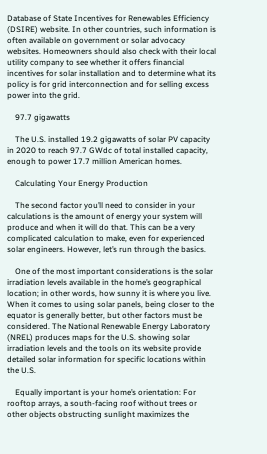Database of State Incentives for Renewables Efficiency (DSIRE) website. In other countries, such information is often available on government or solar advocacy websites. Homeowners should also check with their local utility company to see whether it offers financial incentives for solar installation and to determine what its policy is for grid interconnection and for selling excess power into the grid.

    97.7 gigawatts

    The U.S. installed 19.2 gigawatts of solar PV capacity in 2020 to reach 97.7 GWdc of total installed capacity, enough to power 17.7 million American homes.

    Calculating Your Energy Production

    The second factor you’ll need to consider in your calculations is the amount of energy your system will produce and when it will do that. This can be a very complicated calculation to make, even for experienced solar engineers. However, let’s run through the basics.

    One of the most important considerations is the solar irradiation levels available in the home’s geographical location; in other words, how sunny it is where you live. When it comes to using solar panels, being closer to the equator is generally better, but other factors must be considered. The National Renewable Energy Laboratory (NREL) produces maps for the U.S. showing solar irradiation levels and the tools on its website provide detailed solar information for specific locations within the U.S.

    Equally important is your home’s orientation: For rooftop arrays, a south-facing roof without trees or other objects obstructing sunlight maximizes the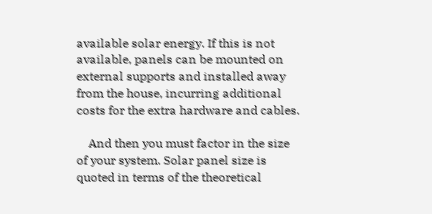available solar energy. If this is not available, panels can be mounted on external supports and installed away from the house, incurring additional costs for the extra hardware and cables.

    And then you must factor in the size of your system. Solar panel size is quoted in terms of the theoretical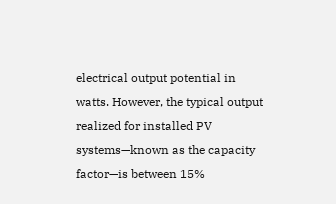electrical output potential in watts. However, the typical output realized for installed PV systems—known as the capacity factor—is between 15%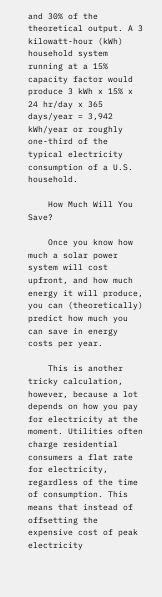and 30% of the theoretical output. A 3 kilowatt-hour (kWh) household system running at a 15% capacity factor would produce 3 kWh x 15% x 24 hr/day x 365 days/year = 3,942 kWh/year or roughly one-third of the typical electricity consumption of a U.S. household.

    How Much Will You Save?

    Once you know how much a solar power system will cost upfront, and how much energy it will produce, you can (theoretically) predict how much you can save in energy costs per year.

    This is another tricky calculation, however, because a lot depends on how you pay for electricity at the moment. Utilities often charge residential consumers a flat rate for electricity, regardless of the time of consumption. This means that instead of offsetting the expensive cost of peak electricity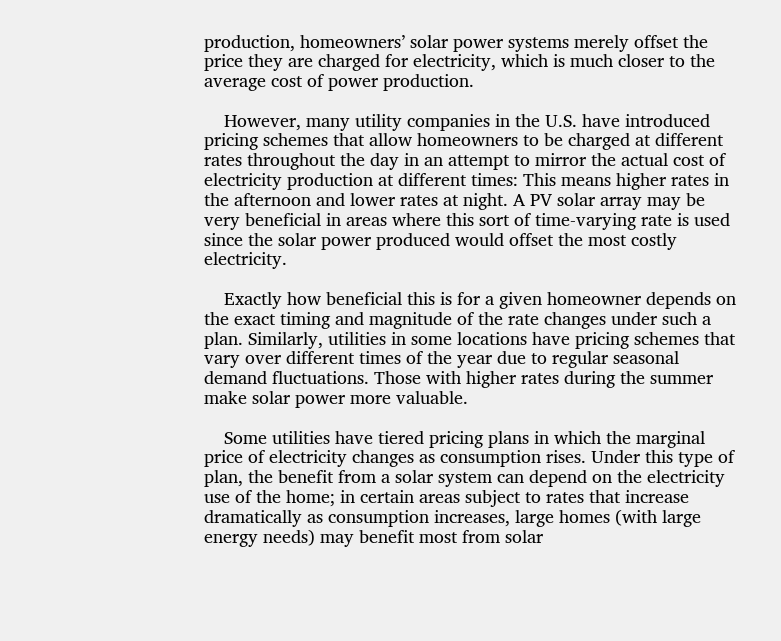production, homeowners’ solar power systems merely offset the price they are charged for electricity, which is much closer to the average cost of power production.

    However, many utility companies in the U.S. have introduced pricing schemes that allow homeowners to be charged at different rates throughout the day in an attempt to mirror the actual cost of electricity production at different times: This means higher rates in the afternoon and lower rates at night. A PV solar array may be very beneficial in areas where this sort of time-varying rate is used since the solar power produced would offset the most costly electricity.

    Exactly how beneficial this is for a given homeowner depends on the exact timing and magnitude of the rate changes under such a plan. Similarly, utilities in some locations have pricing schemes that vary over different times of the year due to regular seasonal demand fluctuations. Those with higher rates during the summer make solar power more valuable.

    Some utilities have tiered pricing plans in which the marginal price of electricity changes as consumption rises. Under this type of plan, the benefit from a solar system can depend on the electricity use of the home; in certain areas subject to rates that increase dramatically as consumption increases, large homes (with large energy needs) may benefit most from solar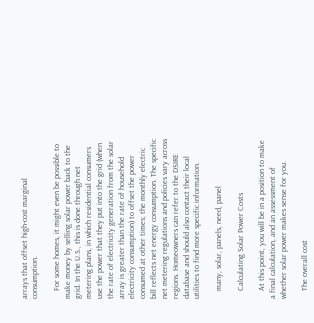arrays that offset high-cost marginal consumption.

    For some homes, it might even be possible to make money by selling solar power back to the grid. In the U.S., this is done through net metering plans, in which residential consumers use the power that they put into the grid (when the rate of electricity generation from the solar array is greater than the rate of household electricity consumption) to offset the power consumed at other times; the monthly electric bill reflects net energy consumption. The specific net metering regulations and policies vary across regions. Homeowners can refer to the DSIRE database and should also contact their local utilities to find more specific information.

    many, solar, panels, need, panel

    Calculating Solar Power Costs

    At this point, you will be in a position to make a final calculation, and an assessment of whether solar power makes sense for you.

    The overall cost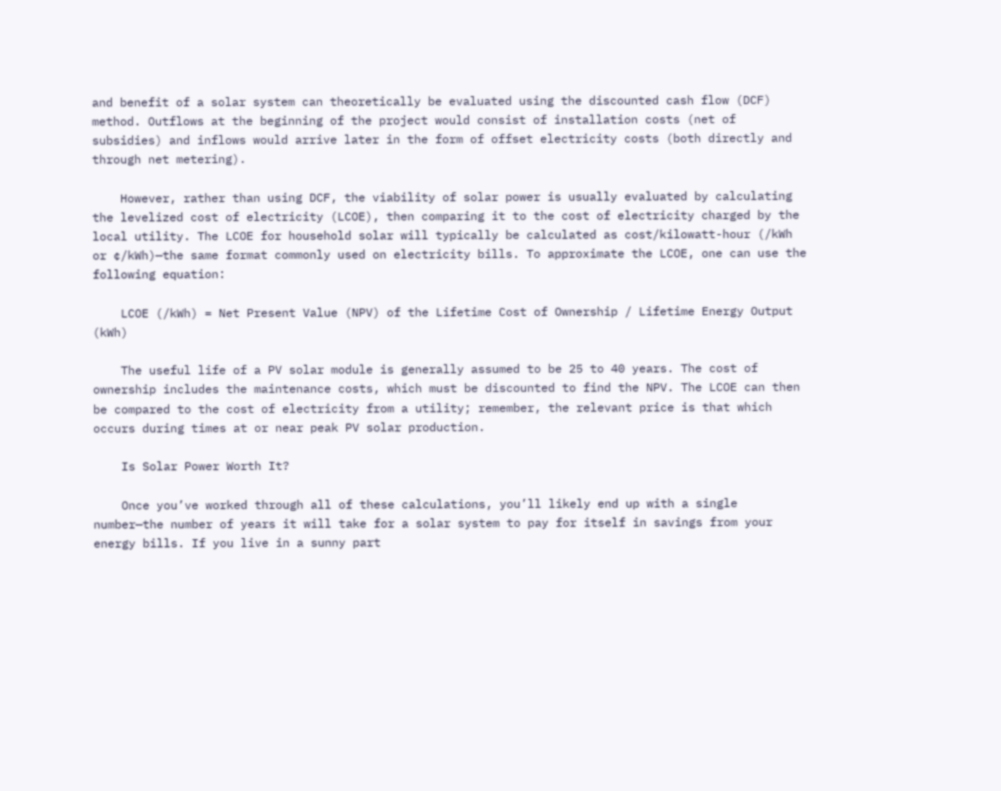and benefit of a solar system can theoretically be evaluated using the discounted cash flow (DCF) method. Outflows at the beginning of the project would consist of installation costs (net of subsidies) and inflows would arrive later in the form of offset electricity costs (both directly and through net metering).

    However, rather than using DCF, the viability of solar power is usually evaluated by calculating the levelized cost of electricity (LCOE), then comparing it to the cost of electricity charged by the local utility. The LCOE for household solar will typically be calculated as cost/kilowatt-hour (/kWh or ¢/kWh)—the same format commonly used on electricity bills. To approximate the LCOE, one can use the following equation:

    LCOE (/kWh) = Net Present Value (NPV) of the Lifetime Cost of Ownership / Lifetime Energy Output (kWh)

    The useful life of a PV solar module is generally assumed to be 25 to 40 years. The cost of ownership includes the maintenance costs, which must be discounted to find the NPV. The LCOE can then be compared to the cost of electricity from a utility; remember, the relevant price is that which occurs during times at or near peak PV solar production.

    Is Solar Power Worth It?

    Once you’ve worked through all of these calculations, you’ll likely end up with a single number—the number of years it will take for a solar system to pay for itself in savings from your energy bills. If you live in a sunny part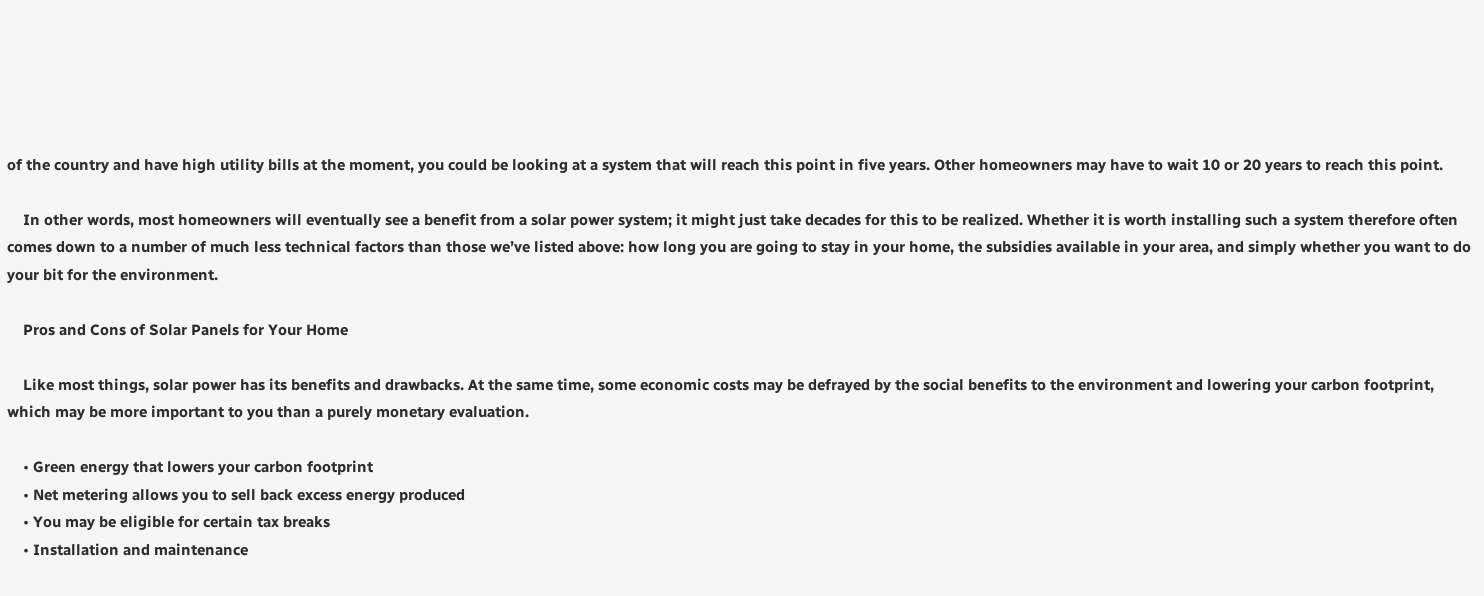of the country and have high utility bills at the moment, you could be looking at a system that will reach this point in five years. Other homeowners may have to wait 10 or 20 years to reach this point.

    In other words, most homeowners will eventually see a benefit from a solar power system; it might just take decades for this to be realized. Whether it is worth installing such a system therefore often comes down to a number of much less technical factors than those we’ve listed above: how long you are going to stay in your home, the subsidies available in your area, and simply whether you want to do your bit for the environment.

    Pros and Cons of Solar Panels for Your Home

    Like most things, solar power has its benefits and drawbacks. At the same time, some economic costs may be defrayed by the social benefits to the environment and lowering your carbon footprint, which may be more important to you than a purely monetary evaluation.

    • Green energy that lowers your carbon footprint
    • Net metering allows you to sell back excess energy produced
    • You may be eligible for certain tax breaks
    • Installation and maintenance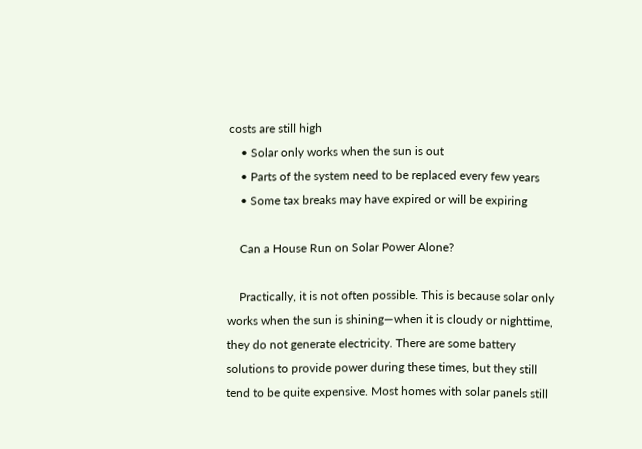costs are still high
    • Solar only works when the sun is out
    • Parts of the system need to be replaced every few years
    • Some tax breaks may have expired or will be expiring

    Can a House Run on Solar Power Alone?

    Practically, it is not often possible. This is because solar only works when the sun is shining—when it is cloudy or nighttime, they do not generate electricity. There are some battery solutions to provide power during these times, but they still tend to be quite expensive. Most homes with solar panels still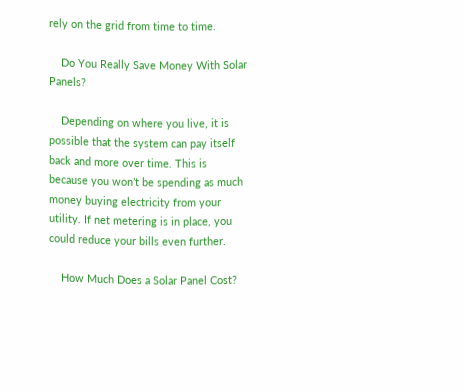rely on the grid from time to time.

    Do You Really Save Money With Solar Panels?

    Depending on where you live, it is possible that the system can pay itself back and more over time. This is because you won’t be spending as much money buying electricity from your utility. If net metering is in place, you could reduce your bills even further.

    How Much Does a Solar Panel Cost?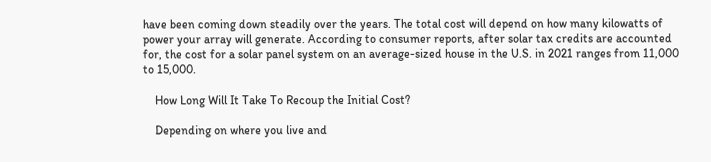have been coming down steadily over the years. The total cost will depend on how many kilowatts of power your array will generate. According to consumer reports, after solar tax credits are accounted for, the cost for a solar panel system on an average-sized house in the U.S. in 2021 ranges from 11,000 to 15,000.

    How Long Will It Take To Recoup the Initial Cost?

    Depending on where you live and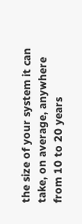the size of your system it can take, on average, anywhere from 10 to 20 years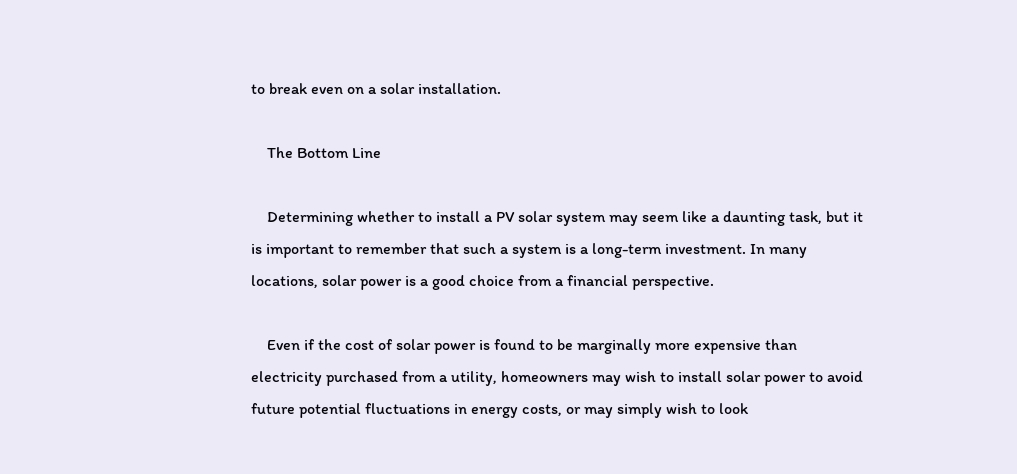to break even on a solar installation.

    The Bottom Line

    Determining whether to install a PV solar system may seem like a daunting task, but it is important to remember that such a system is a long-term investment. In many locations, solar power is a good choice from a financial perspective.

    Even if the cost of solar power is found to be marginally more expensive than electricity purchased from a utility, homeowners may wish to install solar power to avoid future potential fluctuations in energy costs, or may simply wish to look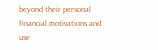beyond their personal financial motivations and use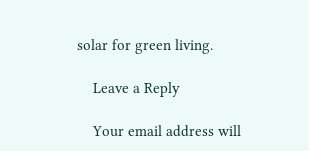solar for green living.

    Leave a Reply

    Your email address will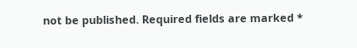not be published. Required fields are marked *